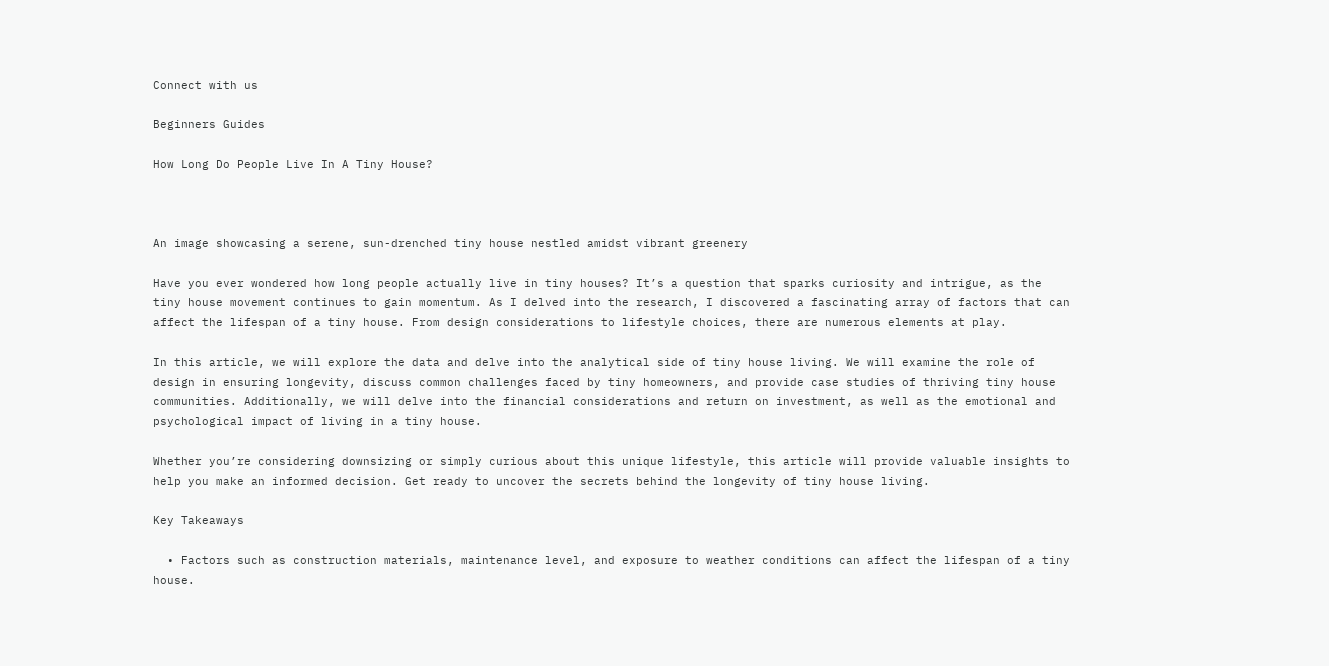Connect with us

Beginners Guides

How Long Do People Live In A Tiny House?



An image showcasing a serene, sun-drenched tiny house nestled amidst vibrant greenery

Have you ever wondered how long people actually live in tiny houses? It’s a question that sparks curiosity and intrigue, as the tiny house movement continues to gain momentum. As I delved into the research, I discovered a fascinating array of factors that can affect the lifespan of a tiny house. From design considerations to lifestyle choices, there are numerous elements at play.

In this article, we will explore the data and delve into the analytical side of tiny house living. We will examine the role of design in ensuring longevity, discuss common challenges faced by tiny homeowners, and provide case studies of thriving tiny house communities. Additionally, we will delve into the financial considerations and return on investment, as well as the emotional and psychological impact of living in a tiny house.

Whether you’re considering downsizing or simply curious about this unique lifestyle, this article will provide valuable insights to help you make an informed decision. Get ready to uncover the secrets behind the longevity of tiny house living.

Key Takeaways

  • Factors such as construction materials, maintenance level, and exposure to weather conditions can affect the lifespan of a tiny house.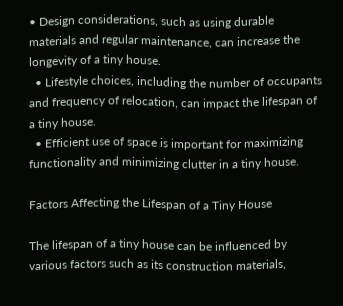• Design considerations, such as using durable materials and regular maintenance, can increase the longevity of a tiny house.
  • Lifestyle choices, including the number of occupants and frequency of relocation, can impact the lifespan of a tiny house.
  • Efficient use of space is important for maximizing functionality and minimizing clutter in a tiny house.

Factors Affecting the Lifespan of a Tiny House

The lifespan of a tiny house can be influenced by various factors such as its construction materials,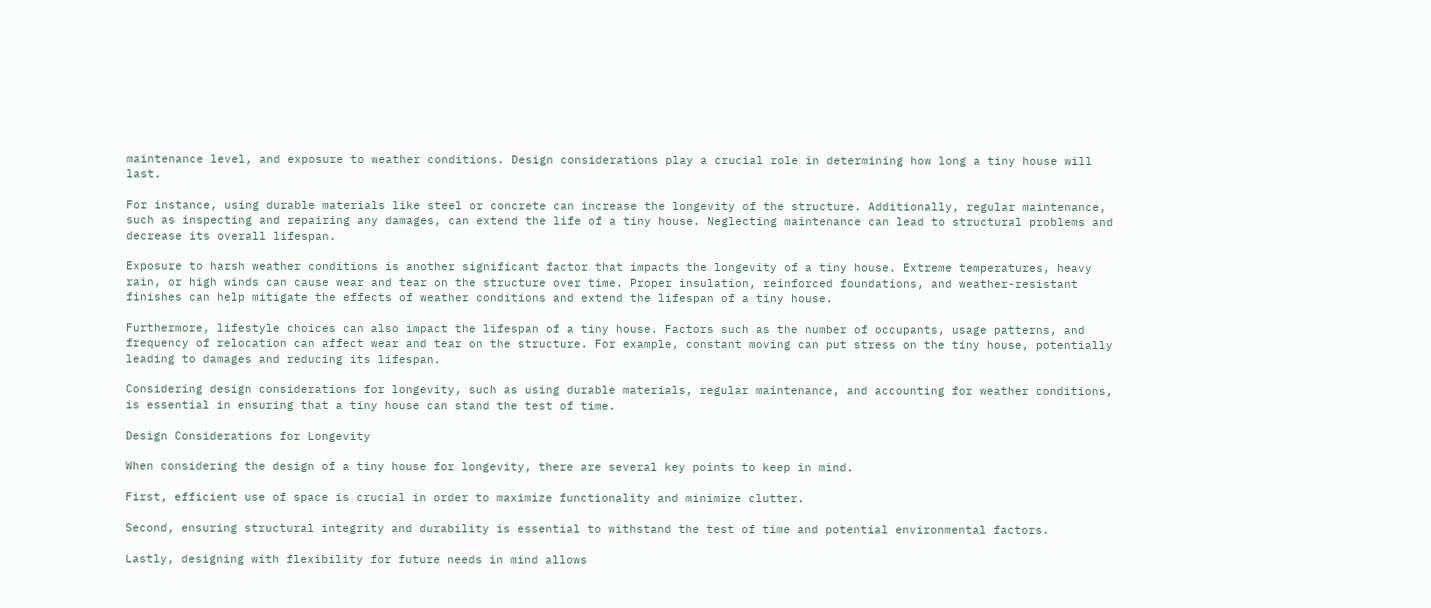maintenance level, and exposure to weather conditions. Design considerations play a crucial role in determining how long a tiny house will last.

For instance, using durable materials like steel or concrete can increase the longevity of the structure. Additionally, regular maintenance, such as inspecting and repairing any damages, can extend the life of a tiny house. Neglecting maintenance can lead to structural problems and decrease its overall lifespan.

Exposure to harsh weather conditions is another significant factor that impacts the longevity of a tiny house. Extreme temperatures, heavy rain, or high winds can cause wear and tear on the structure over time. Proper insulation, reinforced foundations, and weather-resistant finishes can help mitigate the effects of weather conditions and extend the lifespan of a tiny house.

Furthermore, lifestyle choices can also impact the lifespan of a tiny house. Factors such as the number of occupants, usage patterns, and frequency of relocation can affect wear and tear on the structure. For example, constant moving can put stress on the tiny house, potentially leading to damages and reducing its lifespan.

Considering design considerations for longevity, such as using durable materials, regular maintenance, and accounting for weather conditions, is essential in ensuring that a tiny house can stand the test of time.

Design Considerations for Longevity

When considering the design of a tiny house for longevity, there are several key points to keep in mind.

First, efficient use of space is crucial in order to maximize functionality and minimize clutter.

Second, ensuring structural integrity and durability is essential to withstand the test of time and potential environmental factors.

Lastly, designing with flexibility for future needs in mind allows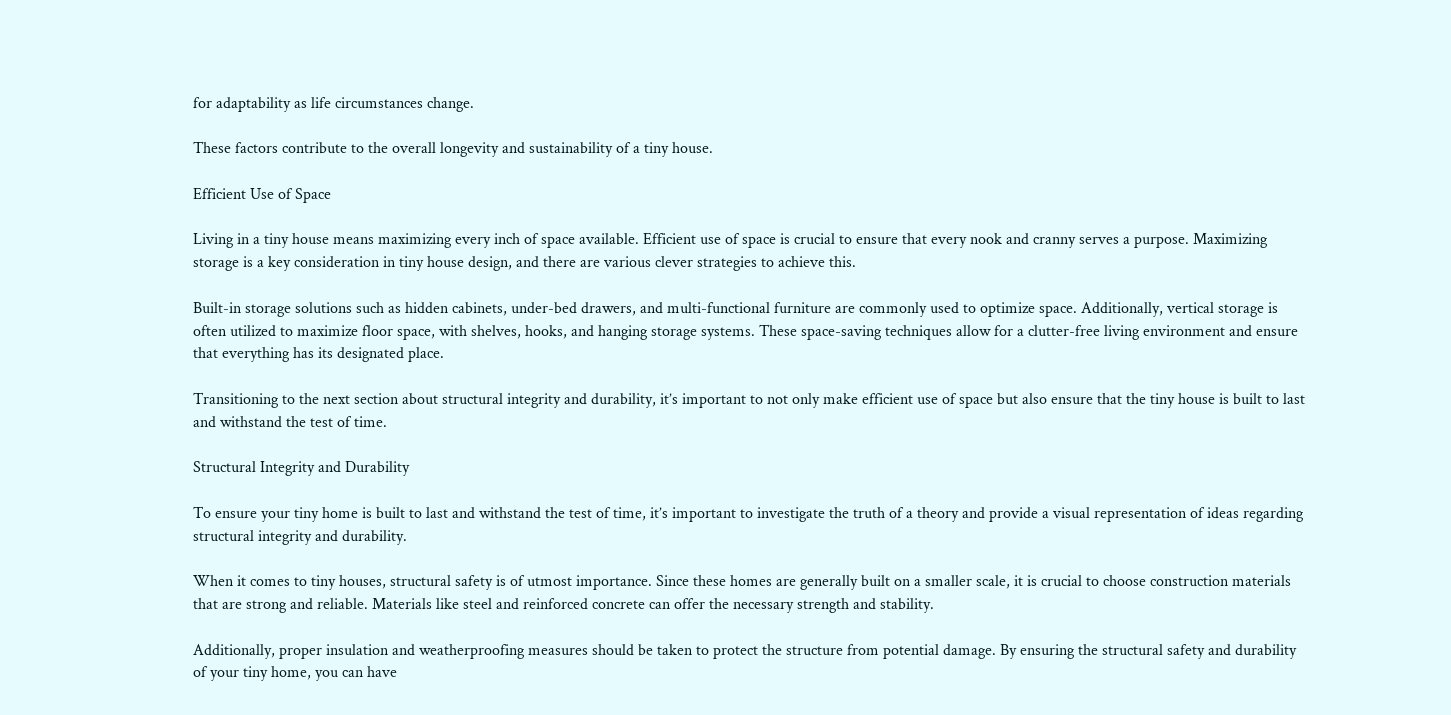for adaptability as life circumstances change.

These factors contribute to the overall longevity and sustainability of a tiny house.

Efficient Use of Space

Living in a tiny house means maximizing every inch of space available. Efficient use of space is crucial to ensure that every nook and cranny serves a purpose. Maximizing storage is a key consideration in tiny house design, and there are various clever strategies to achieve this.

Built-in storage solutions such as hidden cabinets, under-bed drawers, and multi-functional furniture are commonly used to optimize space. Additionally, vertical storage is often utilized to maximize floor space, with shelves, hooks, and hanging storage systems. These space-saving techniques allow for a clutter-free living environment and ensure that everything has its designated place.

Transitioning to the next section about structural integrity and durability, it’s important to not only make efficient use of space but also ensure that the tiny house is built to last and withstand the test of time.

Structural Integrity and Durability

To ensure your tiny home is built to last and withstand the test of time, it’s important to investigate the truth of a theory and provide a visual representation of ideas regarding structural integrity and durability.

When it comes to tiny houses, structural safety is of utmost importance. Since these homes are generally built on a smaller scale, it is crucial to choose construction materials that are strong and reliable. Materials like steel and reinforced concrete can offer the necessary strength and stability.

Additionally, proper insulation and weatherproofing measures should be taken to protect the structure from potential damage. By ensuring the structural safety and durability of your tiny home, you can have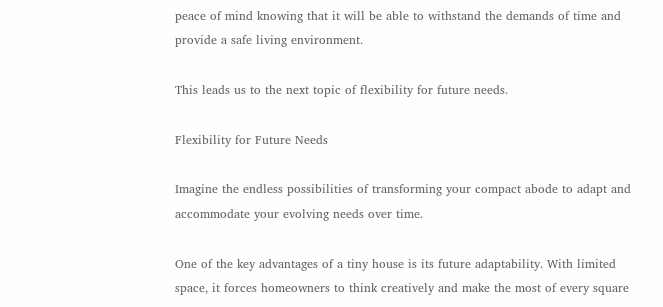peace of mind knowing that it will be able to withstand the demands of time and provide a safe living environment.

This leads us to the next topic of flexibility for future needs.

Flexibility for Future Needs

Imagine the endless possibilities of transforming your compact abode to adapt and accommodate your evolving needs over time.

One of the key advantages of a tiny house is its future adaptability. With limited space, it forces homeowners to think creatively and make the most of every square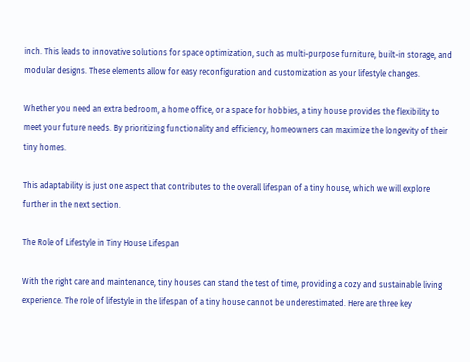inch. This leads to innovative solutions for space optimization, such as multi-purpose furniture, built-in storage, and modular designs. These elements allow for easy reconfiguration and customization as your lifestyle changes.

Whether you need an extra bedroom, a home office, or a space for hobbies, a tiny house provides the flexibility to meet your future needs. By prioritizing functionality and efficiency, homeowners can maximize the longevity of their tiny homes.

This adaptability is just one aspect that contributes to the overall lifespan of a tiny house, which we will explore further in the next section.

The Role of Lifestyle in Tiny House Lifespan

With the right care and maintenance, tiny houses can stand the test of time, providing a cozy and sustainable living experience. The role of lifestyle in the lifespan of a tiny house cannot be underestimated. Here are three key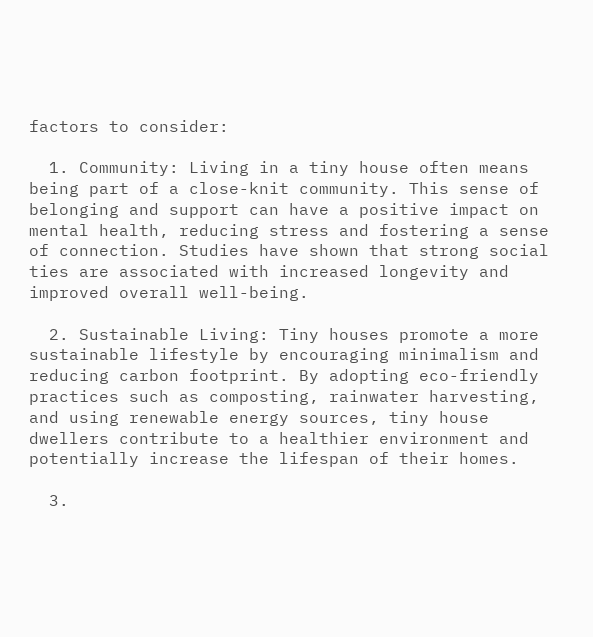factors to consider:

  1. Community: Living in a tiny house often means being part of a close-knit community. This sense of belonging and support can have a positive impact on mental health, reducing stress and fostering a sense of connection. Studies have shown that strong social ties are associated with increased longevity and improved overall well-being.

  2. Sustainable Living: Tiny houses promote a more sustainable lifestyle by encouraging minimalism and reducing carbon footprint. By adopting eco-friendly practices such as composting, rainwater harvesting, and using renewable energy sources, tiny house dwellers contribute to a healthier environment and potentially increase the lifespan of their homes.

  3.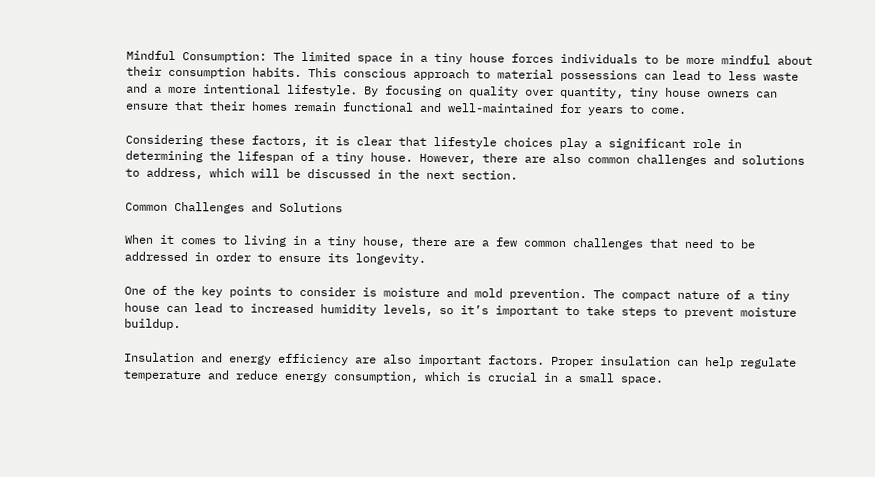Mindful Consumption: The limited space in a tiny house forces individuals to be more mindful about their consumption habits. This conscious approach to material possessions can lead to less waste and a more intentional lifestyle. By focusing on quality over quantity, tiny house owners can ensure that their homes remain functional and well-maintained for years to come.

Considering these factors, it is clear that lifestyle choices play a significant role in determining the lifespan of a tiny house. However, there are also common challenges and solutions to address, which will be discussed in the next section.

Common Challenges and Solutions

When it comes to living in a tiny house, there are a few common challenges that need to be addressed in order to ensure its longevity.

One of the key points to consider is moisture and mold prevention. The compact nature of a tiny house can lead to increased humidity levels, so it’s important to take steps to prevent moisture buildup.

Insulation and energy efficiency are also important factors. Proper insulation can help regulate temperature and reduce energy consumption, which is crucial in a small space.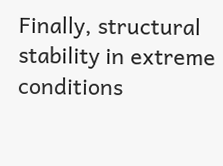Finally, structural stability in extreme conditions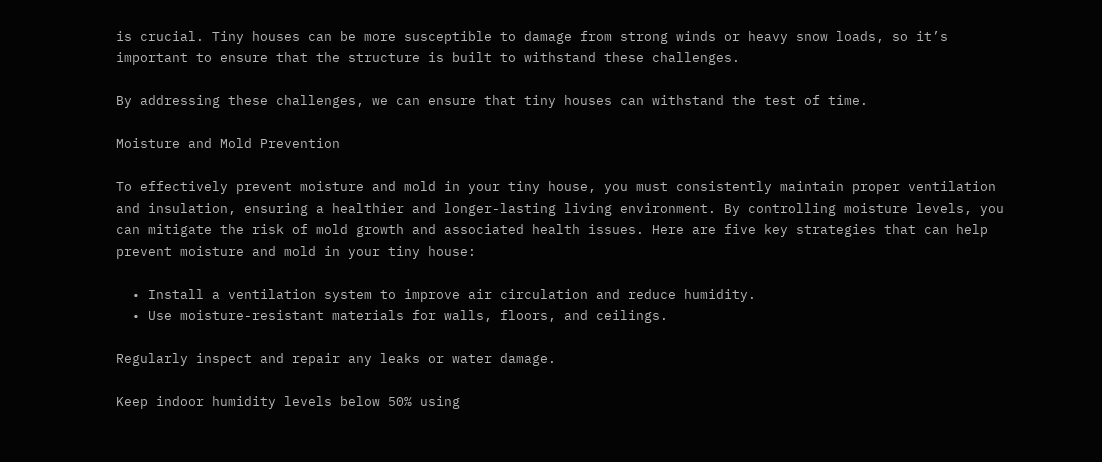is crucial. Tiny houses can be more susceptible to damage from strong winds or heavy snow loads, so it’s important to ensure that the structure is built to withstand these challenges.

By addressing these challenges, we can ensure that tiny houses can withstand the test of time.

Moisture and Mold Prevention

To effectively prevent moisture and mold in your tiny house, you must consistently maintain proper ventilation and insulation, ensuring a healthier and longer-lasting living environment. By controlling moisture levels, you can mitigate the risk of mold growth and associated health issues. Here are five key strategies that can help prevent moisture and mold in your tiny house:

  • Install a ventilation system to improve air circulation and reduce humidity.
  • Use moisture-resistant materials for walls, floors, and ceilings.

Regularly inspect and repair any leaks or water damage.

Keep indoor humidity levels below 50% using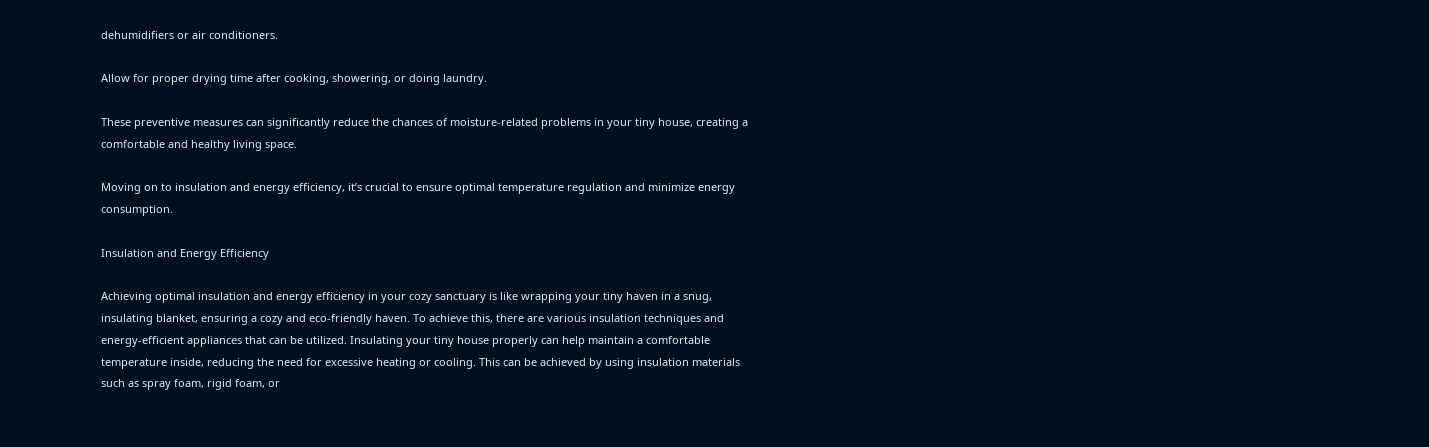dehumidifiers or air conditioners.

Allow for proper drying time after cooking, showering, or doing laundry.

These preventive measures can significantly reduce the chances of moisture-related problems in your tiny house, creating a comfortable and healthy living space.

Moving on to insulation and energy efficiency, it’s crucial to ensure optimal temperature regulation and minimize energy consumption.

Insulation and Energy Efficiency

Achieving optimal insulation and energy efficiency in your cozy sanctuary is like wrapping your tiny haven in a snug, insulating blanket, ensuring a cozy and eco-friendly haven. To achieve this, there are various insulation techniques and energy-efficient appliances that can be utilized. Insulating your tiny house properly can help maintain a comfortable temperature inside, reducing the need for excessive heating or cooling. This can be achieved by using insulation materials such as spray foam, rigid foam, or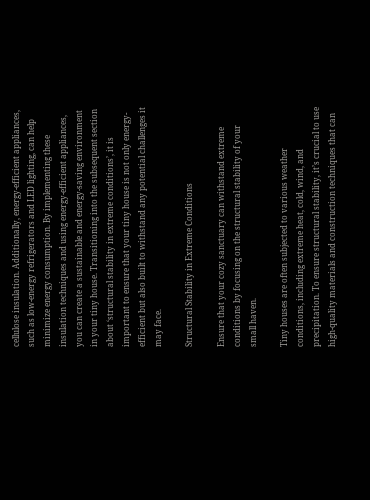cellulose insulation. Additionally, energy-efficient appliances, such as low-energy refrigerators and LED lighting, can help minimize energy consumption. By implementing these insulation techniques and using energy-efficient appliances, you can create a sustainable and energy-saving environment in your tiny house. Transitioning into the subsequent section about ‘structural stability in extreme conditions’, it is important to ensure that your tiny house is not only energy-efficient but also built to withstand any potential challenges it may face.

Structural Stability in Extreme Conditions

Ensure that your cozy sanctuary can withstand extreme conditions by focusing on the structural stability of your small haven.

Tiny houses are often subjected to various weather conditions, including extreme heat, cold, wind, and precipitation. To ensure structural stability, it’s crucial to use high-quality materials and construction techniques that can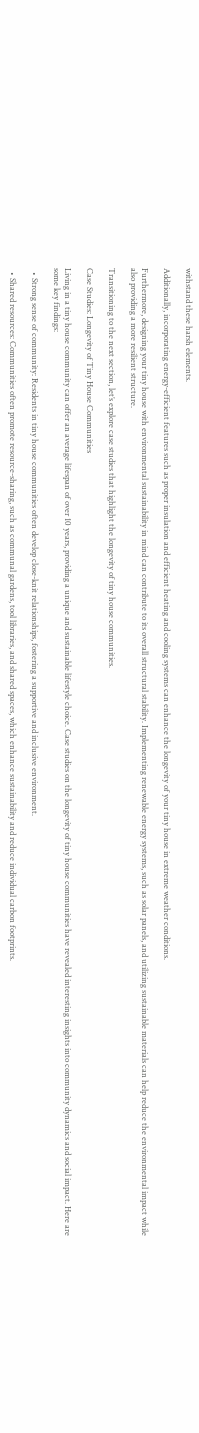withstand these harsh elements.

Additionally, incorporating energy-efficient features such as proper insulation and efficient heating and cooling systems can enhance the longevity of your tiny house in extreme weather conditions.

Furthermore, designing your tiny house with environmental sustainability in mind can contribute to its overall structural stability. Implementing renewable energy systems, such as solar panels, and utilizing sustainable materials can help reduce the environmental impact while also providing a more resilient structure.

Transitioning to the next section, let’s explore case studies that highlight the longevity of tiny house communities.

Case Studies: Longevity of Tiny House Communities

Living in a tiny house community can offer an average lifespan of over 10 years, providing a unique and sustainable lifestyle choice. Case studies on the longevity of tiny house communities have revealed interesting insights into community dynamics and social impact. Here are some key findings:

  • Strong sense of community: Residents in tiny house communities often develop close-knit relationships, fostering a supportive and inclusive environment.

  • Shared resources: Communities often promote resource-sharing, such as communal gardens, tool libraries, and shared spaces, which enhance sustainability and reduce individual carbon footprints.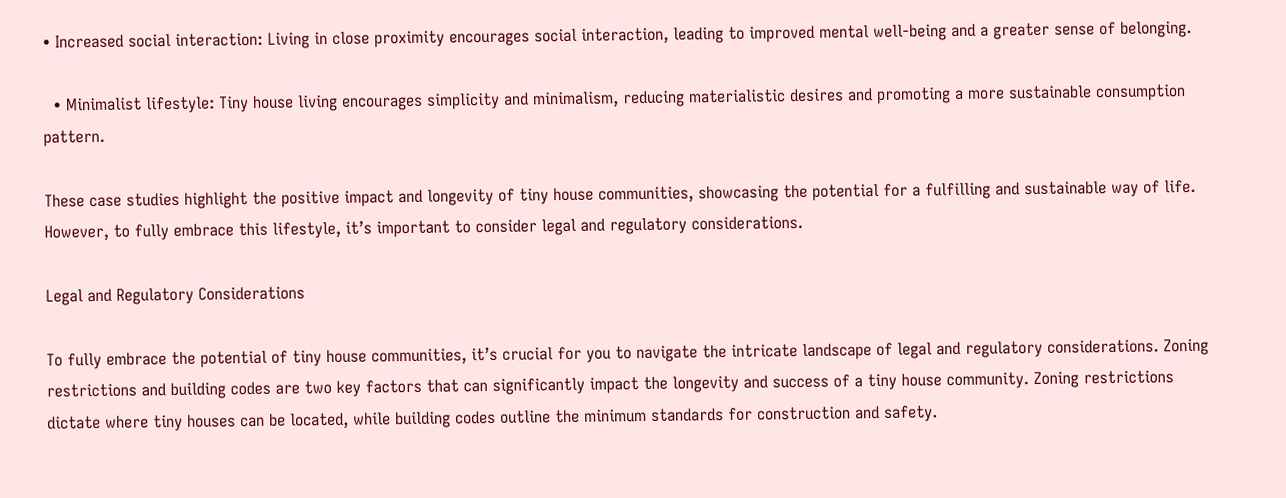• Increased social interaction: Living in close proximity encourages social interaction, leading to improved mental well-being and a greater sense of belonging.

  • Minimalist lifestyle: Tiny house living encourages simplicity and minimalism, reducing materialistic desires and promoting a more sustainable consumption pattern.

These case studies highlight the positive impact and longevity of tiny house communities, showcasing the potential for a fulfilling and sustainable way of life. However, to fully embrace this lifestyle, it’s important to consider legal and regulatory considerations.

Legal and Regulatory Considerations

To fully embrace the potential of tiny house communities, it’s crucial for you to navigate the intricate landscape of legal and regulatory considerations. Zoning restrictions and building codes are two key factors that can significantly impact the longevity and success of a tiny house community. Zoning restrictions dictate where tiny houses can be located, while building codes outline the minimum standards for construction and safety.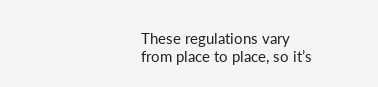These regulations vary from place to place, so it’s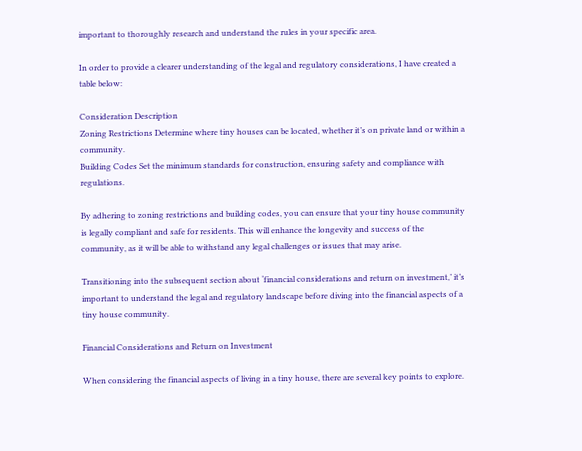important to thoroughly research and understand the rules in your specific area.

In order to provide a clearer understanding of the legal and regulatory considerations, I have created a table below:

Consideration Description
Zoning Restrictions Determine where tiny houses can be located, whether it’s on private land or within a community.
Building Codes Set the minimum standards for construction, ensuring safety and compliance with regulations.

By adhering to zoning restrictions and building codes, you can ensure that your tiny house community is legally compliant and safe for residents. This will enhance the longevity and success of the community, as it will be able to withstand any legal challenges or issues that may arise.

Transitioning into the subsequent section about ‘financial considerations and return on investment,’ it’s important to understand the legal and regulatory landscape before diving into the financial aspects of a tiny house community.

Financial Considerations and Return on Investment

When considering the financial aspects of living in a tiny house, there are several key points to explore.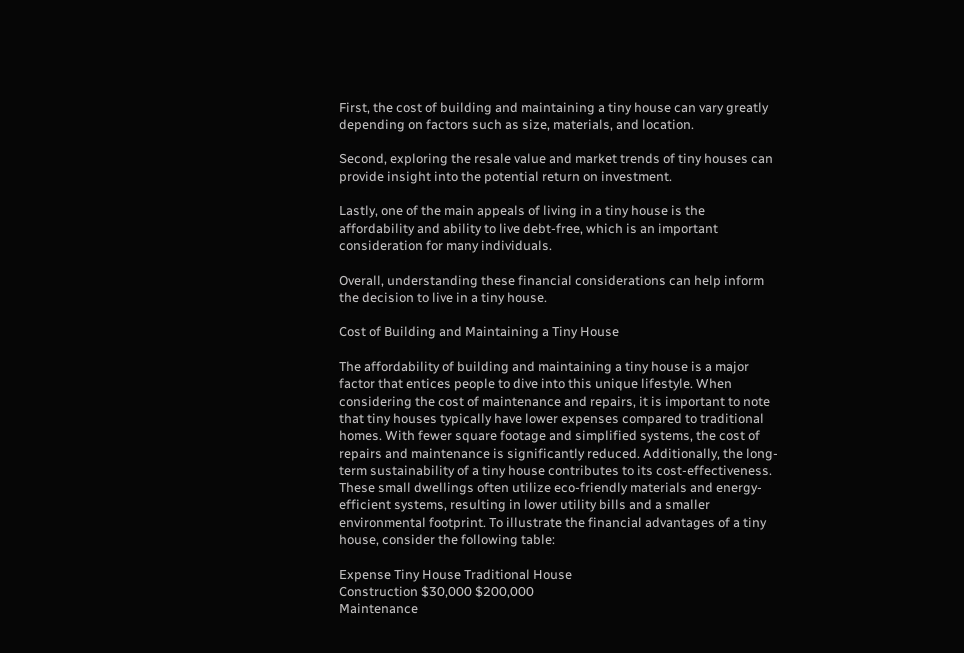First, the cost of building and maintaining a tiny house can vary greatly depending on factors such as size, materials, and location.

Second, exploring the resale value and market trends of tiny houses can provide insight into the potential return on investment.

Lastly, one of the main appeals of living in a tiny house is the affordability and ability to live debt-free, which is an important consideration for many individuals.

Overall, understanding these financial considerations can help inform the decision to live in a tiny house.

Cost of Building and Maintaining a Tiny House

The affordability of building and maintaining a tiny house is a major factor that entices people to dive into this unique lifestyle. When considering the cost of maintenance and repairs, it is important to note that tiny houses typically have lower expenses compared to traditional homes. With fewer square footage and simplified systems, the cost of repairs and maintenance is significantly reduced. Additionally, the long-term sustainability of a tiny house contributes to its cost-effectiveness. These small dwellings often utilize eco-friendly materials and energy-efficient systems, resulting in lower utility bills and a smaller environmental footprint. To illustrate the financial advantages of a tiny house, consider the following table:

Expense Tiny House Traditional House
Construction $30,000 $200,000
Maintenance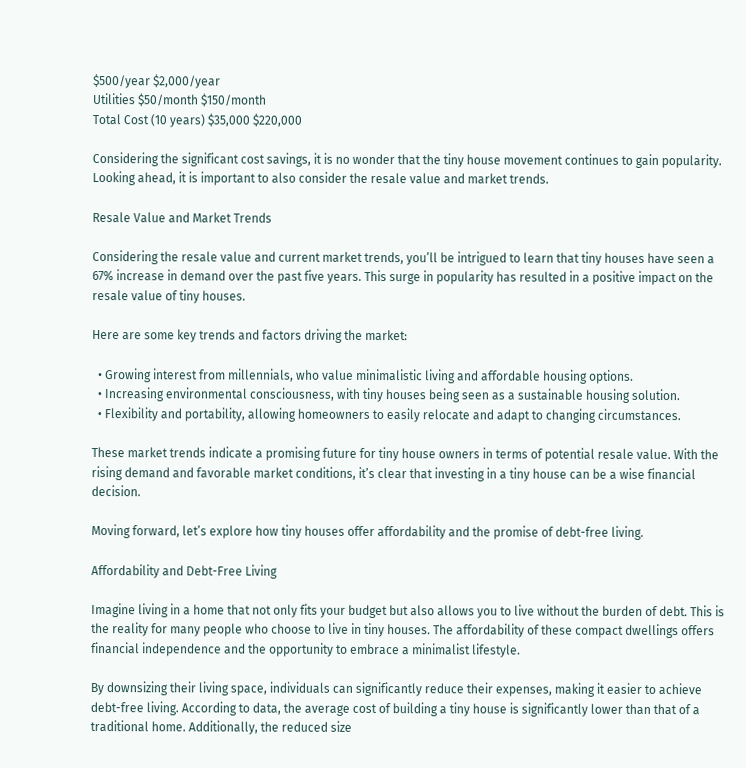$500/year $2,000/year
Utilities $50/month $150/month
Total Cost (10 years) $35,000 $220,000

Considering the significant cost savings, it is no wonder that the tiny house movement continues to gain popularity. Looking ahead, it is important to also consider the resale value and market trends.

Resale Value and Market Trends

Considering the resale value and current market trends, you’ll be intrigued to learn that tiny houses have seen a 67% increase in demand over the past five years. This surge in popularity has resulted in a positive impact on the resale value of tiny houses.

Here are some key trends and factors driving the market:

  • Growing interest from millennials, who value minimalistic living and affordable housing options.
  • Increasing environmental consciousness, with tiny houses being seen as a sustainable housing solution.
  • Flexibility and portability, allowing homeowners to easily relocate and adapt to changing circumstances.

These market trends indicate a promising future for tiny house owners in terms of potential resale value. With the rising demand and favorable market conditions, it’s clear that investing in a tiny house can be a wise financial decision.

Moving forward, let’s explore how tiny houses offer affordability and the promise of debt-free living.

Affordability and Debt-Free Living

Imagine living in a home that not only fits your budget but also allows you to live without the burden of debt. This is the reality for many people who choose to live in tiny houses. The affordability of these compact dwellings offers financial independence and the opportunity to embrace a minimalist lifestyle.

By downsizing their living space, individuals can significantly reduce their expenses, making it easier to achieve debt-free living. According to data, the average cost of building a tiny house is significantly lower than that of a traditional home. Additionally, the reduced size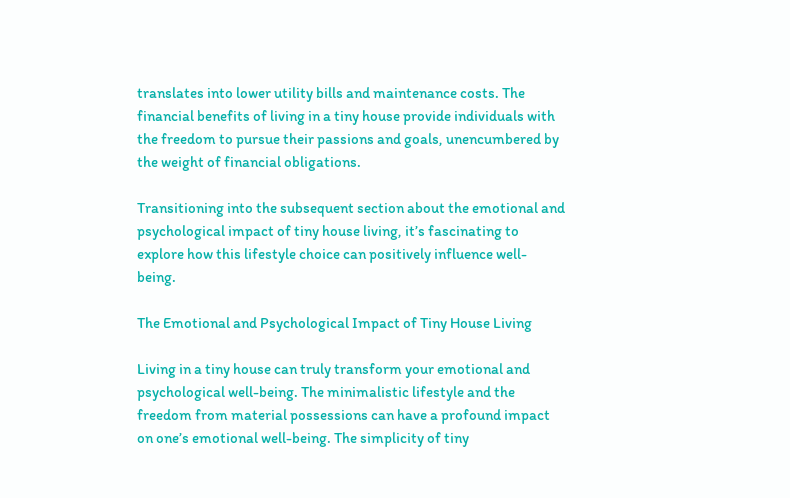translates into lower utility bills and maintenance costs. The financial benefits of living in a tiny house provide individuals with the freedom to pursue their passions and goals, unencumbered by the weight of financial obligations.

Transitioning into the subsequent section about the emotional and psychological impact of tiny house living, it’s fascinating to explore how this lifestyle choice can positively influence well-being.

The Emotional and Psychological Impact of Tiny House Living

Living in a tiny house can truly transform your emotional and psychological well-being. The minimalistic lifestyle and the freedom from material possessions can have a profound impact on one’s emotional well-being. The simplicity of tiny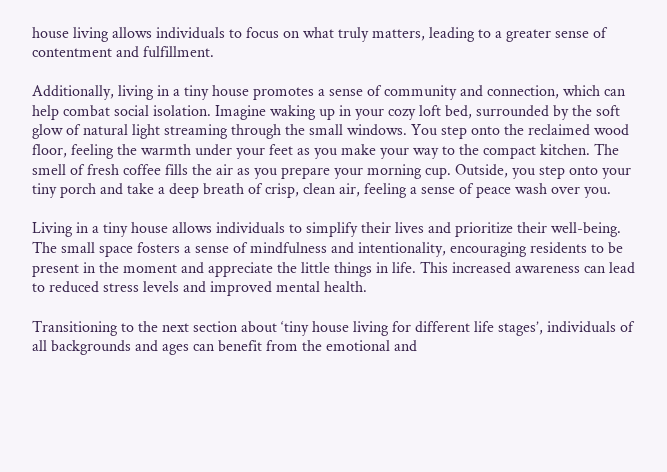house living allows individuals to focus on what truly matters, leading to a greater sense of contentment and fulfillment.

Additionally, living in a tiny house promotes a sense of community and connection, which can help combat social isolation. Imagine waking up in your cozy loft bed, surrounded by the soft glow of natural light streaming through the small windows. You step onto the reclaimed wood floor, feeling the warmth under your feet as you make your way to the compact kitchen. The smell of fresh coffee fills the air as you prepare your morning cup. Outside, you step onto your tiny porch and take a deep breath of crisp, clean air, feeling a sense of peace wash over you.

Living in a tiny house allows individuals to simplify their lives and prioritize their well-being. The small space fosters a sense of mindfulness and intentionality, encouraging residents to be present in the moment and appreciate the little things in life. This increased awareness can lead to reduced stress levels and improved mental health.

Transitioning to the next section about ‘tiny house living for different life stages’, individuals of all backgrounds and ages can benefit from the emotional and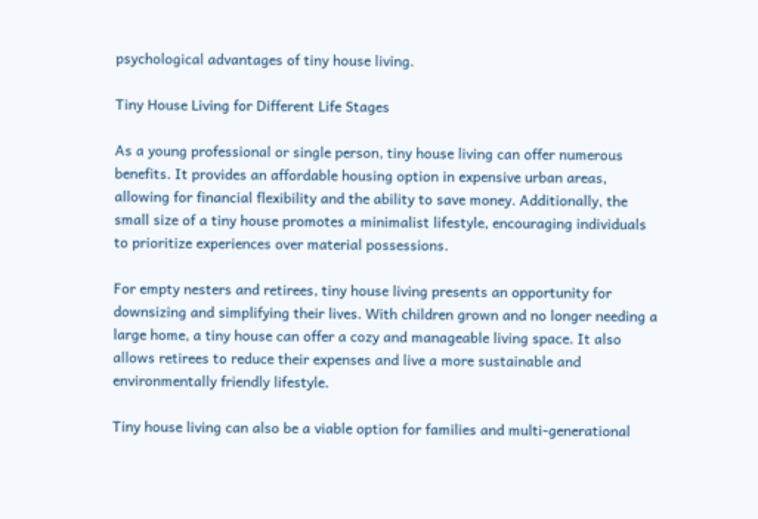psychological advantages of tiny house living.

Tiny House Living for Different Life Stages

As a young professional or single person, tiny house living can offer numerous benefits. It provides an affordable housing option in expensive urban areas, allowing for financial flexibility and the ability to save money. Additionally, the small size of a tiny house promotes a minimalist lifestyle, encouraging individuals to prioritize experiences over material possessions.

For empty nesters and retirees, tiny house living presents an opportunity for downsizing and simplifying their lives. With children grown and no longer needing a large home, a tiny house can offer a cozy and manageable living space. It also allows retirees to reduce their expenses and live a more sustainable and environmentally friendly lifestyle.

Tiny house living can also be a viable option for families and multi-generational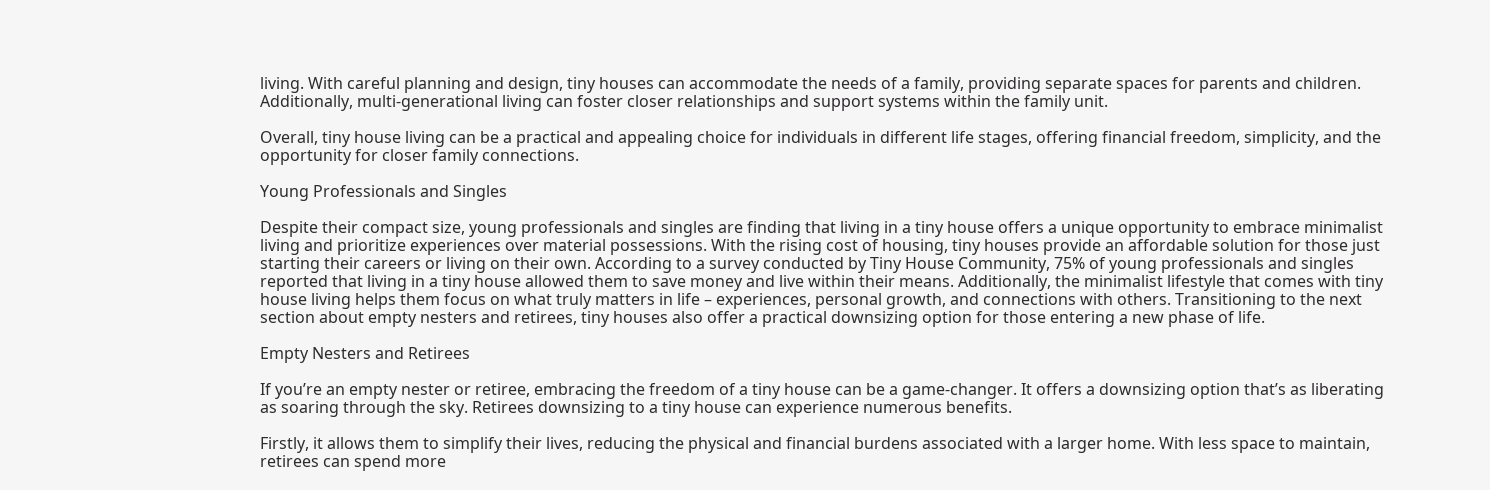living. With careful planning and design, tiny houses can accommodate the needs of a family, providing separate spaces for parents and children. Additionally, multi-generational living can foster closer relationships and support systems within the family unit.

Overall, tiny house living can be a practical and appealing choice for individuals in different life stages, offering financial freedom, simplicity, and the opportunity for closer family connections.

Young Professionals and Singles

Despite their compact size, young professionals and singles are finding that living in a tiny house offers a unique opportunity to embrace minimalist living and prioritize experiences over material possessions. With the rising cost of housing, tiny houses provide an affordable solution for those just starting their careers or living on their own. According to a survey conducted by Tiny House Community, 75% of young professionals and singles reported that living in a tiny house allowed them to save money and live within their means. Additionally, the minimalist lifestyle that comes with tiny house living helps them focus on what truly matters in life – experiences, personal growth, and connections with others. Transitioning to the next section about empty nesters and retirees, tiny houses also offer a practical downsizing option for those entering a new phase of life.

Empty Nesters and Retirees

If you’re an empty nester or retiree, embracing the freedom of a tiny house can be a game-changer. It offers a downsizing option that’s as liberating as soaring through the sky. Retirees downsizing to a tiny house can experience numerous benefits.

Firstly, it allows them to simplify their lives, reducing the physical and financial burdens associated with a larger home. With less space to maintain, retirees can spend more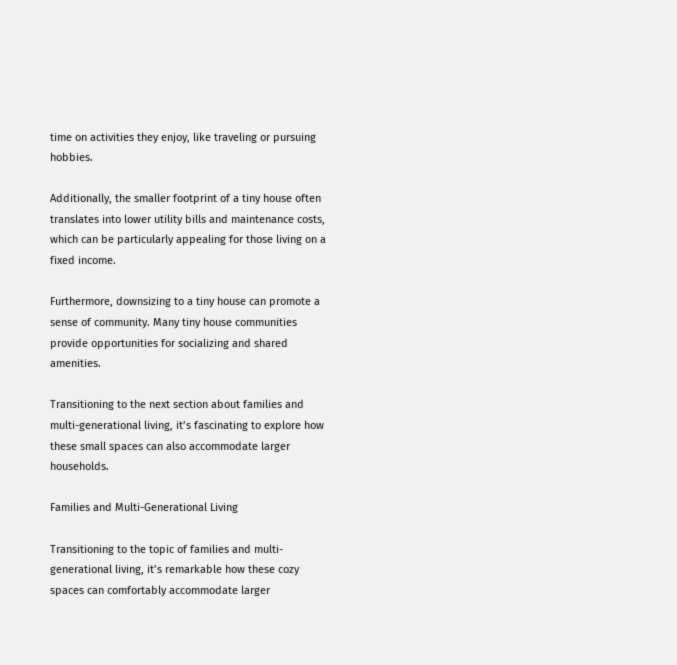time on activities they enjoy, like traveling or pursuing hobbies.

Additionally, the smaller footprint of a tiny house often translates into lower utility bills and maintenance costs, which can be particularly appealing for those living on a fixed income.

Furthermore, downsizing to a tiny house can promote a sense of community. Many tiny house communities provide opportunities for socializing and shared amenities.

Transitioning to the next section about families and multi-generational living, it’s fascinating to explore how these small spaces can also accommodate larger households.

Families and Multi-Generational Living

Transitioning to the topic of families and multi-generational living, it’s remarkable how these cozy spaces can comfortably accommodate larger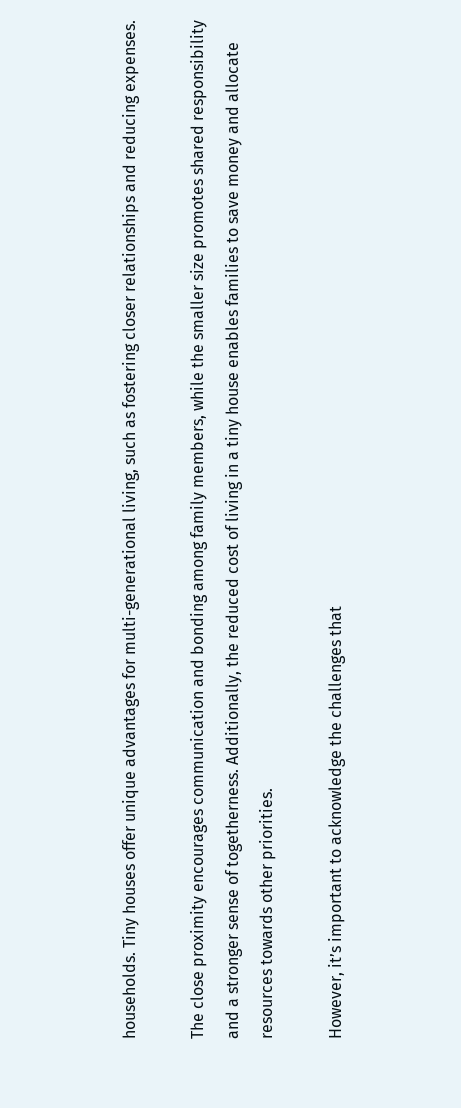households. Tiny houses offer unique advantages for multi-generational living, such as fostering closer relationships and reducing expenses.

The close proximity encourages communication and bonding among family members, while the smaller size promotes shared responsibility and a stronger sense of togetherness. Additionally, the reduced cost of living in a tiny house enables families to save money and allocate resources towards other priorities.

However, it’s important to acknowledge the challenges that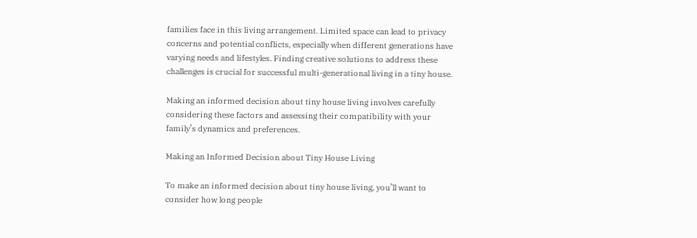families face in this living arrangement. Limited space can lead to privacy concerns and potential conflicts, especially when different generations have varying needs and lifestyles. Finding creative solutions to address these challenges is crucial for successful multi-generational living in a tiny house.

Making an informed decision about tiny house living involves carefully considering these factors and assessing their compatibility with your family’s dynamics and preferences.

Making an Informed Decision about Tiny House Living

To make an informed decision about tiny house living, you’ll want to consider how long people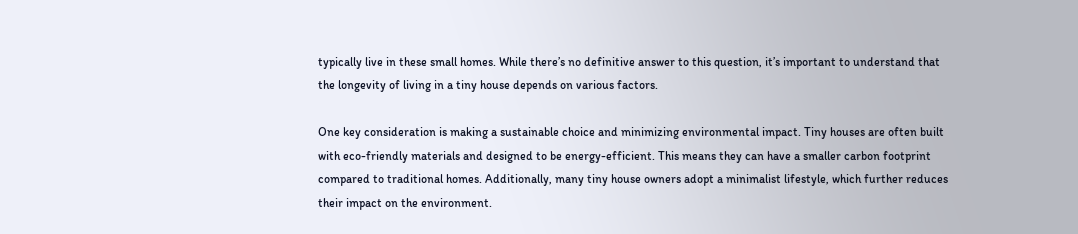typically live in these small homes. While there’s no definitive answer to this question, it’s important to understand that the longevity of living in a tiny house depends on various factors.

One key consideration is making a sustainable choice and minimizing environmental impact. Tiny houses are often built with eco-friendly materials and designed to be energy-efficient. This means they can have a smaller carbon footprint compared to traditional homes. Additionally, many tiny house owners adopt a minimalist lifestyle, which further reduces their impact on the environment.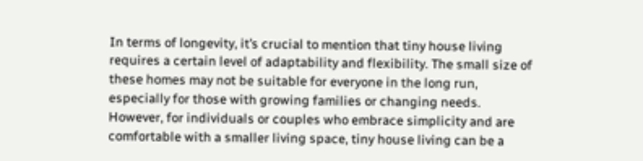In terms of longevity, it’s crucial to mention that tiny house living requires a certain level of adaptability and flexibility. The small size of these homes may not be suitable for everyone in the long run, especially for those with growing families or changing needs. However, for individuals or couples who embrace simplicity and are comfortable with a smaller living space, tiny house living can be a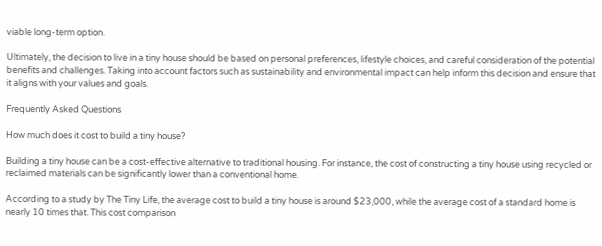viable long-term option.

Ultimately, the decision to live in a tiny house should be based on personal preferences, lifestyle choices, and careful consideration of the potential benefits and challenges. Taking into account factors such as sustainability and environmental impact can help inform this decision and ensure that it aligns with your values and goals.

Frequently Asked Questions

How much does it cost to build a tiny house?

Building a tiny house can be a cost-effective alternative to traditional housing. For instance, the cost of constructing a tiny house using recycled or reclaimed materials can be significantly lower than a conventional home.

According to a study by The Tiny Life, the average cost to build a tiny house is around $23,000, while the average cost of a standard home is nearly 10 times that. This cost comparison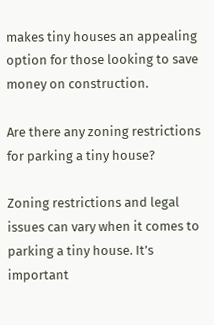makes tiny houses an appealing option for those looking to save money on construction.

Are there any zoning restrictions for parking a tiny house?

Zoning restrictions and legal issues can vary when it comes to parking a tiny house. It’s important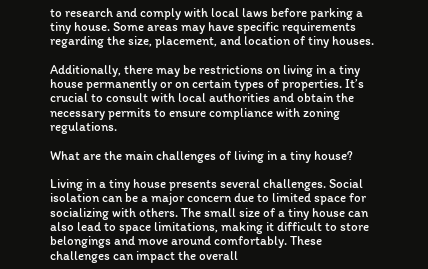to research and comply with local laws before parking a tiny house. Some areas may have specific requirements regarding the size, placement, and location of tiny houses.

Additionally, there may be restrictions on living in a tiny house permanently or on certain types of properties. It’s crucial to consult with local authorities and obtain the necessary permits to ensure compliance with zoning regulations.

What are the main challenges of living in a tiny house?

Living in a tiny house presents several challenges. Social isolation can be a major concern due to limited space for socializing with others. The small size of a tiny house can also lead to space limitations, making it difficult to store belongings and move around comfortably. These challenges can impact the overall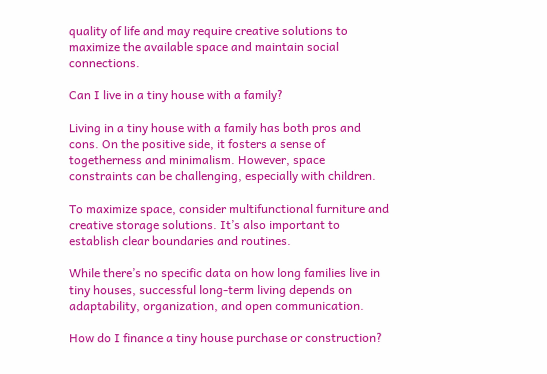quality of life and may require creative solutions to maximize the available space and maintain social connections.

Can I live in a tiny house with a family?

Living in a tiny house with a family has both pros and cons. On the positive side, it fosters a sense of togetherness and minimalism. However, space constraints can be challenging, especially with children.

To maximize space, consider multifunctional furniture and creative storage solutions. It’s also important to establish clear boundaries and routines.

While there’s no specific data on how long families live in tiny houses, successful long-term living depends on adaptability, organization, and open communication.

How do I finance a tiny house purchase or construction?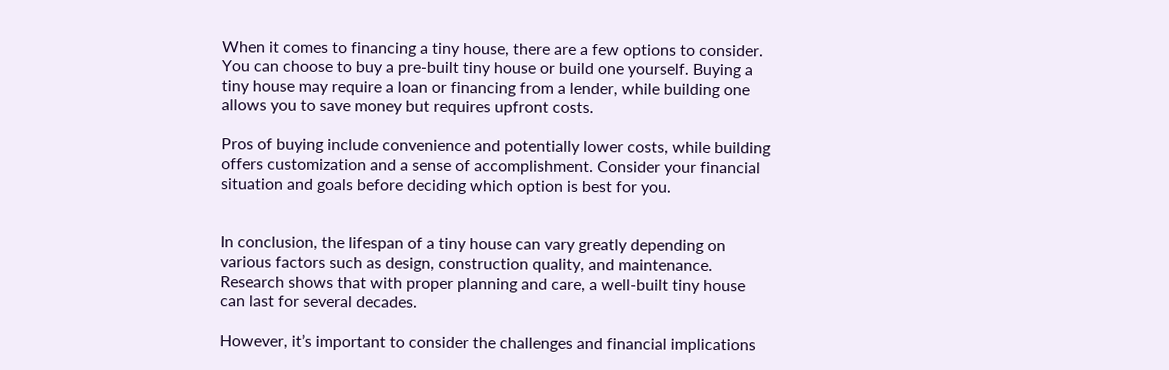When it comes to financing a tiny house, there are a few options to consider. You can choose to buy a pre-built tiny house or build one yourself. Buying a tiny house may require a loan or financing from a lender, while building one allows you to save money but requires upfront costs.

Pros of buying include convenience and potentially lower costs, while building offers customization and a sense of accomplishment. Consider your financial situation and goals before deciding which option is best for you.


In conclusion, the lifespan of a tiny house can vary greatly depending on various factors such as design, construction quality, and maintenance. Research shows that with proper planning and care, a well-built tiny house can last for several decades.

However, it’s important to consider the challenges and financial implications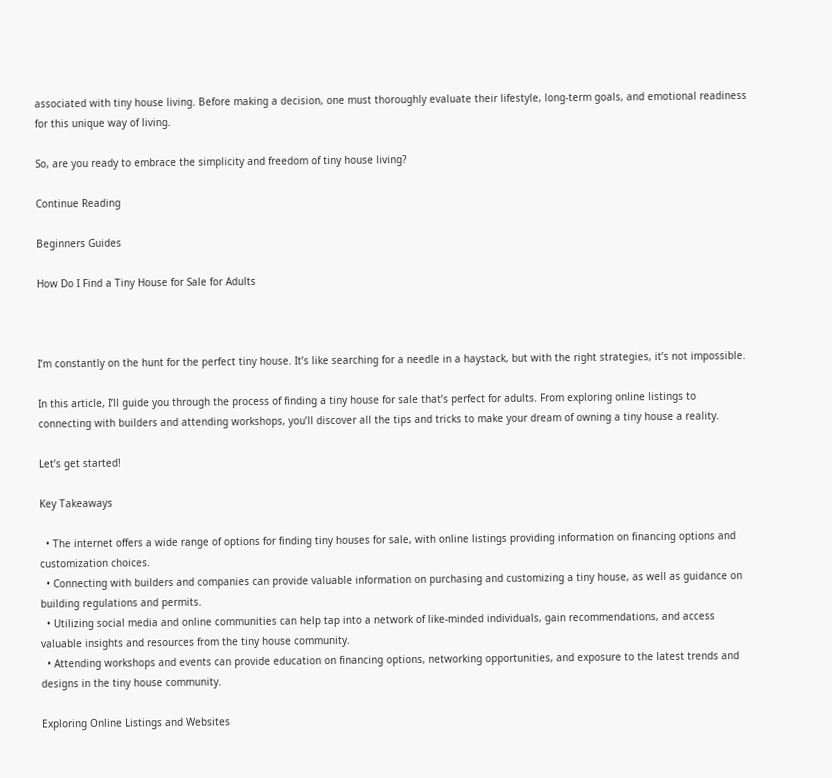associated with tiny house living. Before making a decision, one must thoroughly evaluate their lifestyle, long-term goals, and emotional readiness for this unique way of living.

So, are you ready to embrace the simplicity and freedom of tiny house living?

Continue Reading

Beginners Guides

How Do I Find a Tiny House for Sale for Adults



I’m constantly on the hunt for the perfect tiny house. It’s like searching for a needle in a haystack, but with the right strategies, it’s not impossible.

In this article, I’ll guide you through the process of finding a tiny house for sale that’s perfect for adults. From exploring online listings to connecting with builders and attending workshops, you’ll discover all the tips and tricks to make your dream of owning a tiny house a reality.

Let’s get started!

Key Takeaways

  • The internet offers a wide range of options for finding tiny houses for sale, with online listings providing information on financing options and customization choices.
  • Connecting with builders and companies can provide valuable information on purchasing and customizing a tiny house, as well as guidance on building regulations and permits.
  • Utilizing social media and online communities can help tap into a network of like-minded individuals, gain recommendations, and access valuable insights and resources from the tiny house community.
  • Attending workshops and events can provide education on financing options, networking opportunities, and exposure to the latest trends and designs in the tiny house community.

Exploring Online Listings and Websites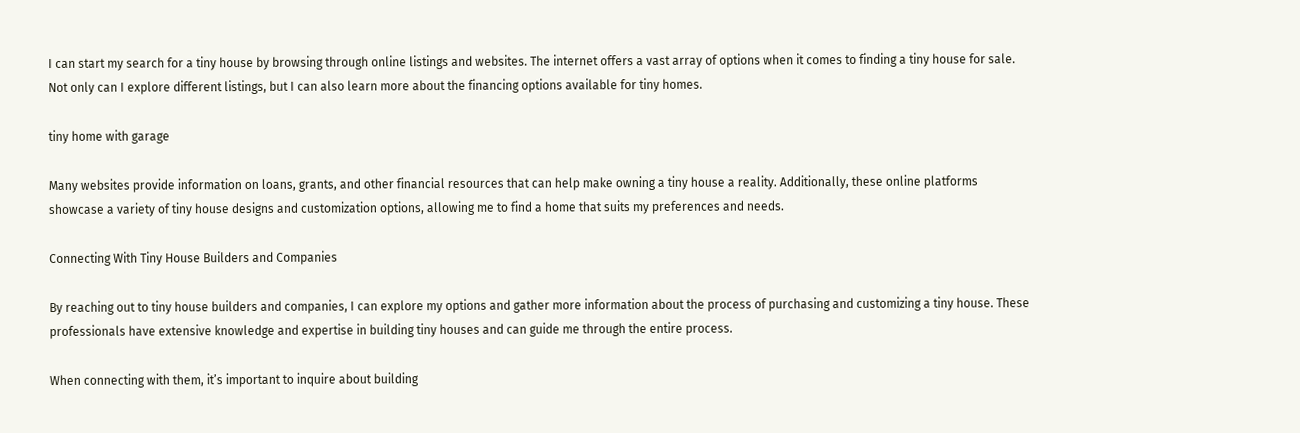I can start my search for a tiny house by browsing through online listings and websites. The internet offers a vast array of options when it comes to finding a tiny house for sale. Not only can I explore different listings, but I can also learn more about the financing options available for tiny homes.

tiny home with garage

Many websites provide information on loans, grants, and other financial resources that can help make owning a tiny house a reality. Additionally, these online platforms showcase a variety of tiny house designs and customization options, allowing me to find a home that suits my preferences and needs.

Connecting With Tiny House Builders and Companies

By reaching out to tiny house builders and companies, I can explore my options and gather more information about the process of purchasing and customizing a tiny house. These professionals have extensive knowledge and expertise in building tiny houses and can guide me through the entire process.

When connecting with them, it’s important to inquire about building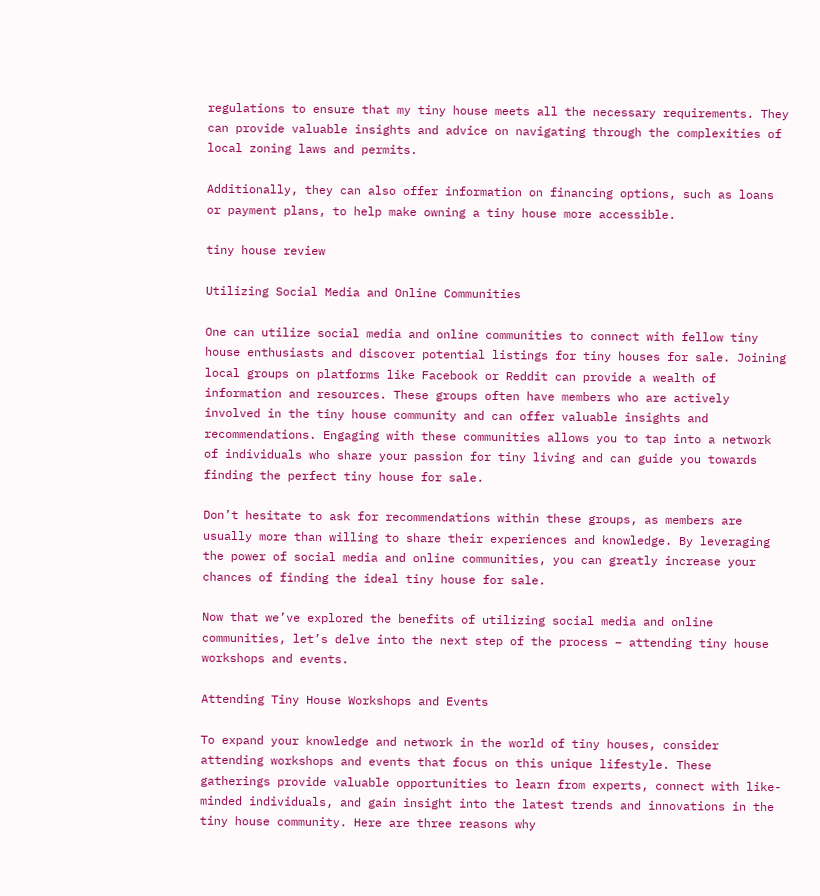regulations to ensure that my tiny house meets all the necessary requirements. They can provide valuable insights and advice on navigating through the complexities of local zoning laws and permits.

Additionally, they can also offer information on financing options, such as loans or payment plans, to help make owning a tiny house more accessible.

tiny house review

Utilizing Social Media and Online Communities

One can utilize social media and online communities to connect with fellow tiny house enthusiasts and discover potential listings for tiny houses for sale. Joining local groups on platforms like Facebook or Reddit can provide a wealth of information and resources. These groups often have members who are actively involved in the tiny house community and can offer valuable insights and recommendations. Engaging with these communities allows you to tap into a network of individuals who share your passion for tiny living and can guide you towards finding the perfect tiny house for sale.

Don’t hesitate to ask for recommendations within these groups, as members are usually more than willing to share their experiences and knowledge. By leveraging the power of social media and online communities, you can greatly increase your chances of finding the ideal tiny house for sale.

Now that we’ve explored the benefits of utilizing social media and online communities, let’s delve into the next step of the process – attending tiny house workshops and events.

Attending Tiny House Workshops and Events

To expand your knowledge and network in the world of tiny houses, consider attending workshops and events that focus on this unique lifestyle. These gatherings provide valuable opportunities to learn from experts, connect with like-minded individuals, and gain insight into the latest trends and innovations in the tiny house community. Here are three reasons why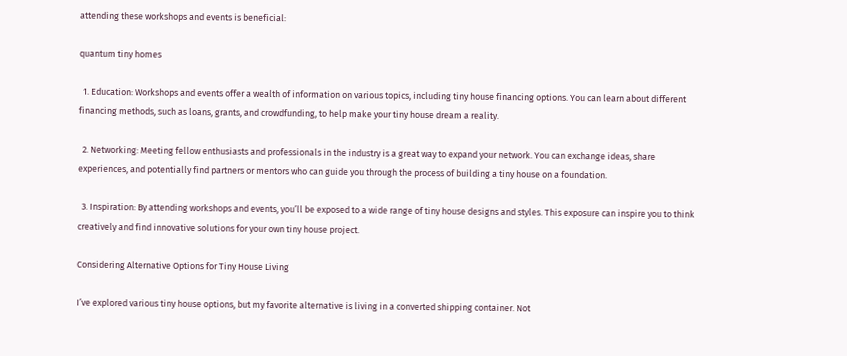attending these workshops and events is beneficial:

quantum tiny homes

  1. Education: Workshops and events offer a wealth of information on various topics, including tiny house financing options. You can learn about different financing methods, such as loans, grants, and crowdfunding, to help make your tiny house dream a reality.

  2. Networking: Meeting fellow enthusiasts and professionals in the industry is a great way to expand your network. You can exchange ideas, share experiences, and potentially find partners or mentors who can guide you through the process of building a tiny house on a foundation.

  3. Inspiration: By attending workshops and events, you’ll be exposed to a wide range of tiny house designs and styles. This exposure can inspire you to think creatively and find innovative solutions for your own tiny house project.

Considering Alternative Options for Tiny House Living

I’ve explored various tiny house options, but my favorite alternative is living in a converted shipping container. Not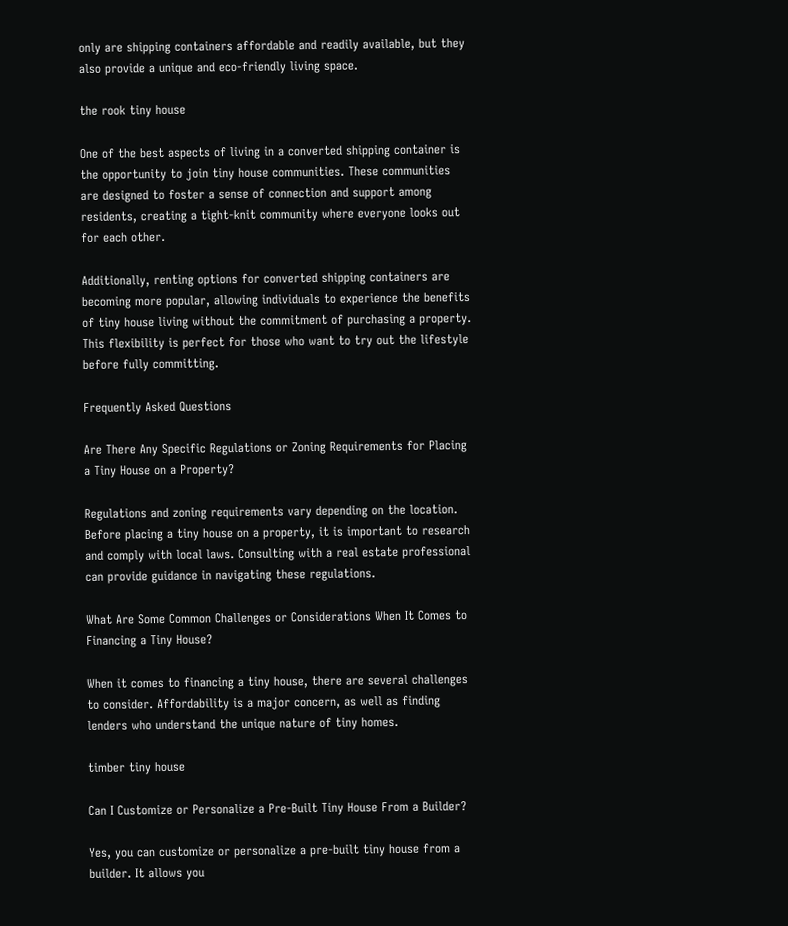only are shipping containers affordable and readily available, but they also provide a unique and eco-friendly living space.

the rook tiny house

One of the best aspects of living in a converted shipping container is the opportunity to join tiny house communities. These communities are designed to foster a sense of connection and support among residents, creating a tight-knit community where everyone looks out for each other.

Additionally, renting options for converted shipping containers are becoming more popular, allowing individuals to experience the benefits of tiny house living without the commitment of purchasing a property. This flexibility is perfect for those who want to try out the lifestyle before fully committing.

Frequently Asked Questions

Are There Any Specific Regulations or Zoning Requirements for Placing a Tiny House on a Property?

Regulations and zoning requirements vary depending on the location. Before placing a tiny house on a property, it is important to research and comply with local laws. Consulting with a real estate professional can provide guidance in navigating these regulations.

What Are Some Common Challenges or Considerations When It Comes to Financing a Tiny House?

When it comes to financing a tiny house, there are several challenges to consider. Affordability is a major concern, as well as finding lenders who understand the unique nature of tiny homes.

timber tiny house

Can I Customize or Personalize a Pre-Built Tiny House From a Builder?

Yes, you can customize or personalize a pre-built tiny house from a builder. It allows you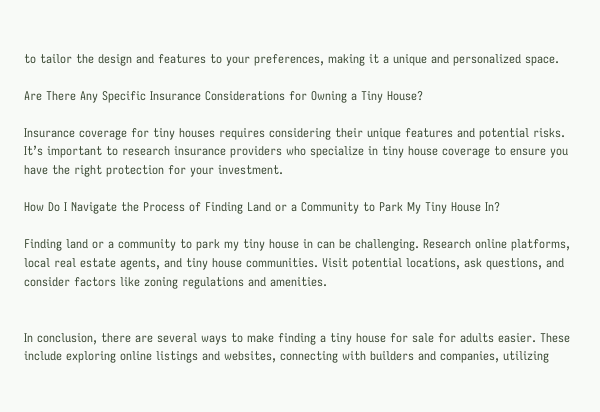to tailor the design and features to your preferences, making it a unique and personalized space.

Are There Any Specific Insurance Considerations for Owning a Tiny House?

Insurance coverage for tiny houses requires considering their unique features and potential risks. It’s important to research insurance providers who specialize in tiny house coverage to ensure you have the right protection for your investment.

How Do I Navigate the Process of Finding Land or a Community to Park My Tiny House In?

Finding land or a community to park my tiny house in can be challenging. Research online platforms, local real estate agents, and tiny house communities. Visit potential locations, ask questions, and consider factors like zoning regulations and amenities.


In conclusion, there are several ways to make finding a tiny house for sale for adults easier. These include exploring online listings and websites, connecting with builders and companies, utilizing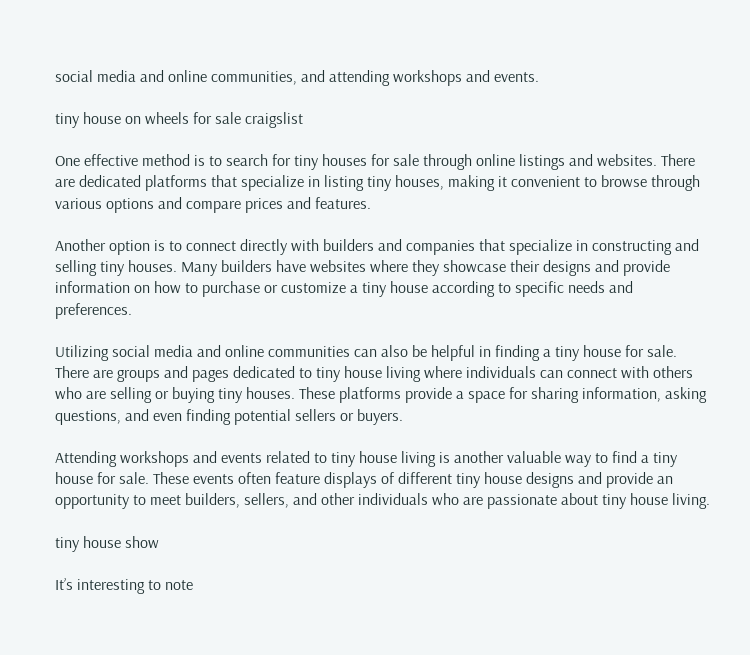social media and online communities, and attending workshops and events.

tiny house on wheels for sale craigslist

One effective method is to search for tiny houses for sale through online listings and websites. There are dedicated platforms that specialize in listing tiny houses, making it convenient to browse through various options and compare prices and features.

Another option is to connect directly with builders and companies that specialize in constructing and selling tiny houses. Many builders have websites where they showcase their designs and provide information on how to purchase or customize a tiny house according to specific needs and preferences.

Utilizing social media and online communities can also be helpful in finding a tiny house for sale. There are groups and pages dedicated to tiny house living where individuals can connect with others who are selling or buying tiny houses. These platforms provide a space for sharing information, asking questions, and even finding potential sellers or buyers.

Attending workshops and events related to tiny house living is another valuable way to find a tiny house for sale. These events often feature displays of different tiny house designs and provide an opportunity to meet builders, sellers, and other individuals who are passionate about tiny house living.

tiny house show

It’s interesting to note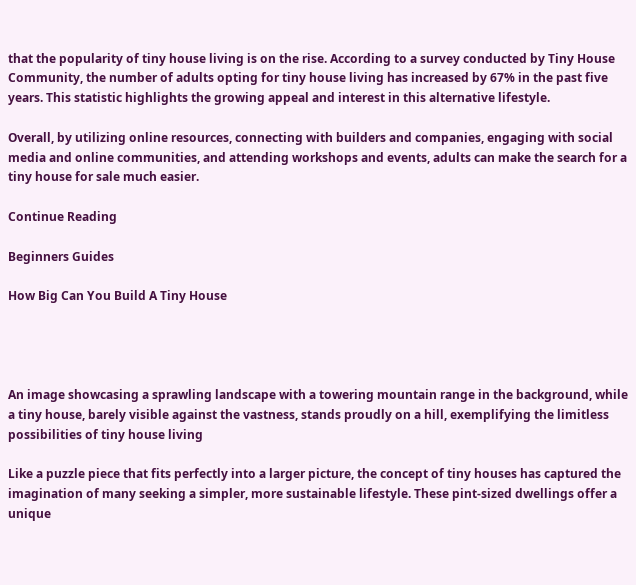that the popularity of tiny house living is on the rise. According to a survey conducted by Tiny House Community, the number of adults opting for tiny house living has increased by 67% in the past five years. This statistic highlights the growing appeal and interest in this alternative lifestyle.

Overall, by utilizing online resources, connecting with builders and companies, engaging with social media and online communities, and attending workshops and events, adults can make the search for a tiny house for sale much easier.

Continue Reading

Beginners Guides

How Big Can You Build A Tiny House




An image showcasing a sprawling landscape with a towering mountain range in the background, while a tiny house, barely visible against the vastness, stands proudly on a hill, exemplifying the limitless possibilities of tiny house living

Like a puzzle piece that fits perfectly into a larger picture, the concept of tiny houses has captured the imagination of many seeking a simpler, more sustainable lifestyle. These pint-sized dwellings offer a unique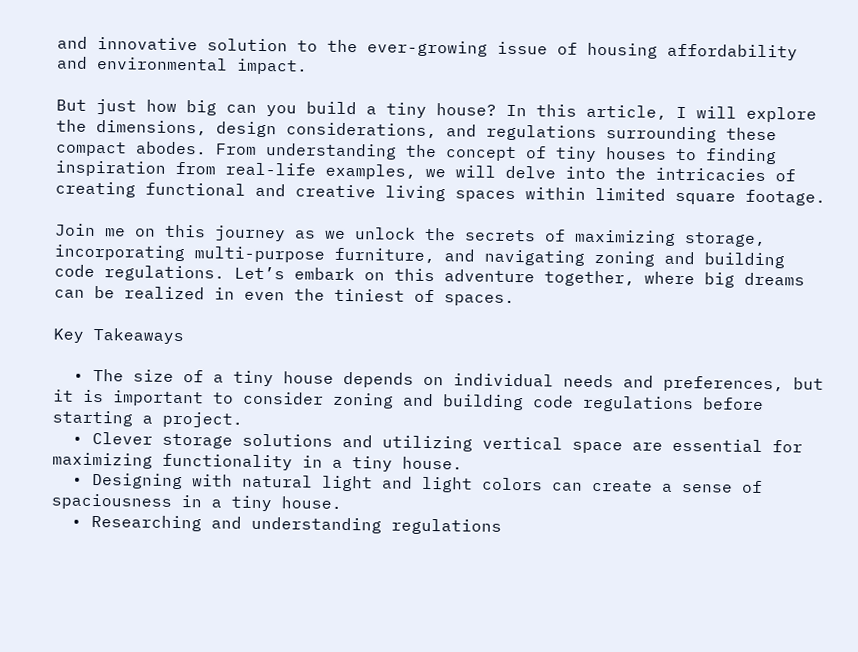and innovative solution to the ever-growing issue of housing affordability and environmental impact.

But just how big can you build a tiny house? In this article, I will explore the dimensions, design considerations, and regulations surrounding these compact abodes. From understanding the concept of tiny houses to finding inspiration from real-life examples, we will delve into the intricacies of creating functional and creative living spaces within limited square footage.

Join me on this journey as we unlock the secrets of maximizing storage, incorporating multi-purpose furniture, and navigating zoning and building code regulations. Let’s embark on this adventure together, where big dreams can be realized in even the tiniest of spaces.

Key Takeaways

  • The size of a tiny house depends on individual needs and preferences, but it is important to consider zoning and building code regulations before starting a project.
  • Clever storage solutions and utilizing vertical space are essential for maximizing functionality in a tiny house.
  • Designing with natural light and light colors can create a sense of spaciousness in a tiny house.
  • Researching and understanding regulations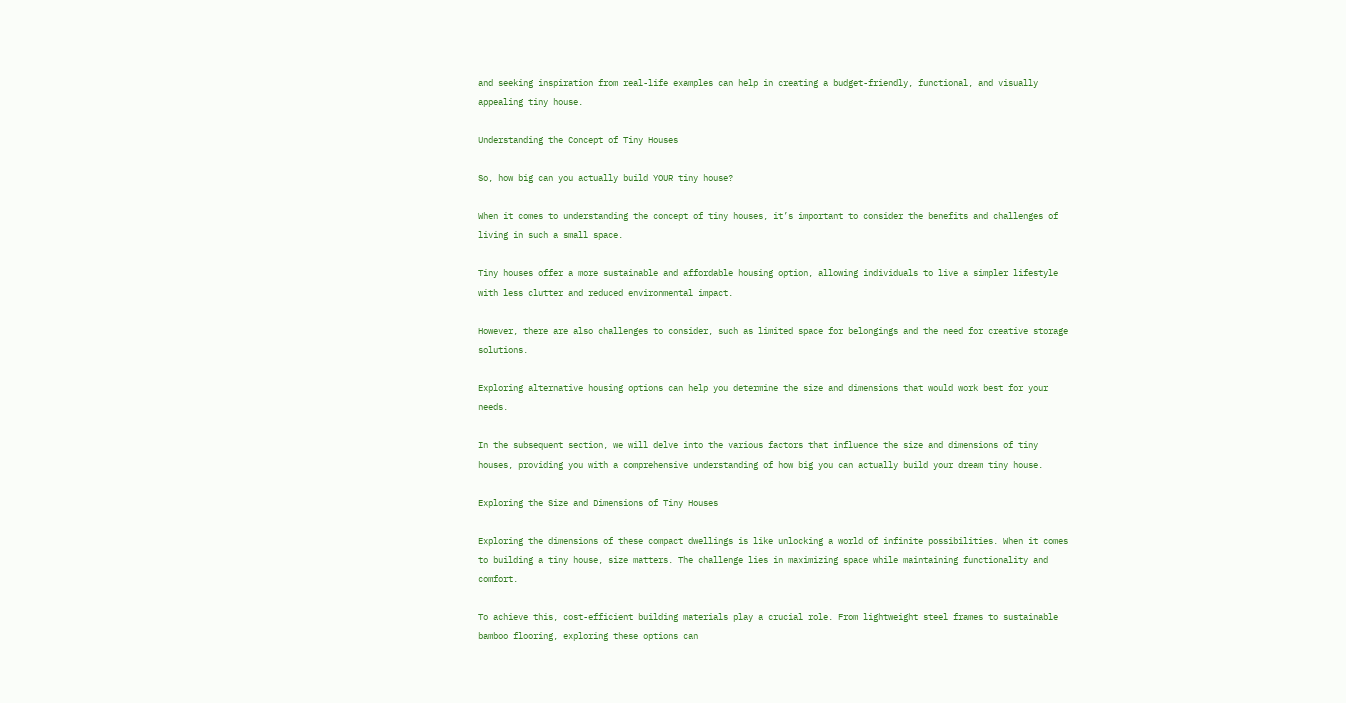and seeking inspiration from real-life examples can help in creating a budget-friendly, functional, and visually appealing tiny house.

Understanding the Concept of Tiny Houses

So, how big can you actually build YOUR tiny house?

When it comes to understanding the concept of tiny houses, it’s important to consider the benefits and challenges of living in such a small space.

Tiny houses offer a more sustainable and affordable housing option, allowing individuals to live a simpler lifestyle with less clutter and reduced environmental impact.

However, there are also challenges to consider, such as limited space for belongings and the need for creative storage solutions.

Exploring alternative housing options can help you determine the size and dimensions that would work best for your needs.

In the subsequent section, we will delve into the various factors that influence the size and dimensions of tiny houses, providing you with a comprehensive understanding of how big you can actually build your dream tiny house.

Exploring the Size and Dimensions of Tiny Houses

Exploring the dimensions of these compact dwellings is like unlocking a world of infinite possibilities. When it comes to building a tiny house, size matters. The challenge lies in maximizing space while maintaining functionality and comfort.

To achieve this, cost-efficient building materials play a crucial role. From lightweight steel frames to sustainable bamboo flooring, exploring these options can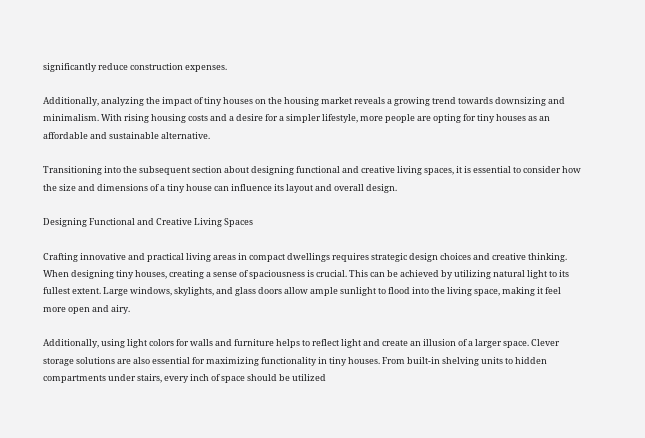significantly reduce construction expenses.

Additionally, analyzing the impact of tiny houses on the housing market reveals a growing trend towards downsizing and minimalism. With rising housing costs and a desire for a simpler lifestyle, more people are opting for tiny houses as an affordable and sustainable alternative.

Transitioning into the subsequent section about designing functional and creative living spaces, it is essential to consider how the size and dimensions of a tiny house can influence its layout and overall design.

Designing Functional and Creative Living Spaces

Crafting innovative and practical living areas in compact dwellings requires strategic design choices and creative thinking. When designing tiny houses, creating a sense of spaciousness is crucial. This can be achieved by utilizing natural light to its fullest extent. Large windows, skylights, and glass doors allow ample sunlight to flood into the living space, making it feel more open and airy.

Additionally, using light colors for walls and furniture helps to reflect light and create an illusion of a larger space. Clever storage solutions are also essential for maximizing functionality in tiny houses. From built-in shelving units to hidden compartments under stairs, every inch of space should be utilized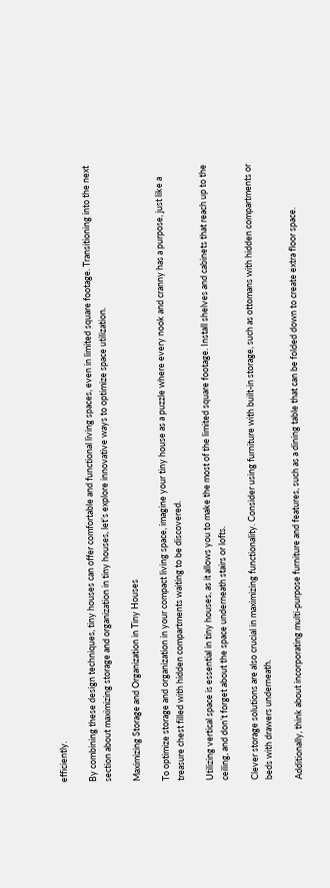efficiently.

By combining these design techniques, tiny houses can offer comfortable and functional living spaces, even in limited square footage. Transitioning into the next section about maximizing storage and organization in tiny houses, let’s explore innovative ways to optimize space utilization.

Maximizing Storage and Organization in Tiny Houses

To optimize storage and organization in your compact living space, imagine your tiny house as a puzzle where every nook and cranny has a purpose, just like a treasure chest filled with hidden compartments waiting to be discovered.

Utilizing vertical space is essential in tiny houses, as it allows you to make the most of the limited square footage. Install shelves and cabinets that reach up to the ceiling, and don’t forget about the space underneath stairs or lofts.

Clever storage solutions are also crucial in maximizing functionality. Consider using furniture with built-in storage, such as ottomans with hidden compartments or beds with drawers underneath.

Additionally, think about incorporating multi-purpose furniture and features, such as a dining table that can be folded down to create extra floor space.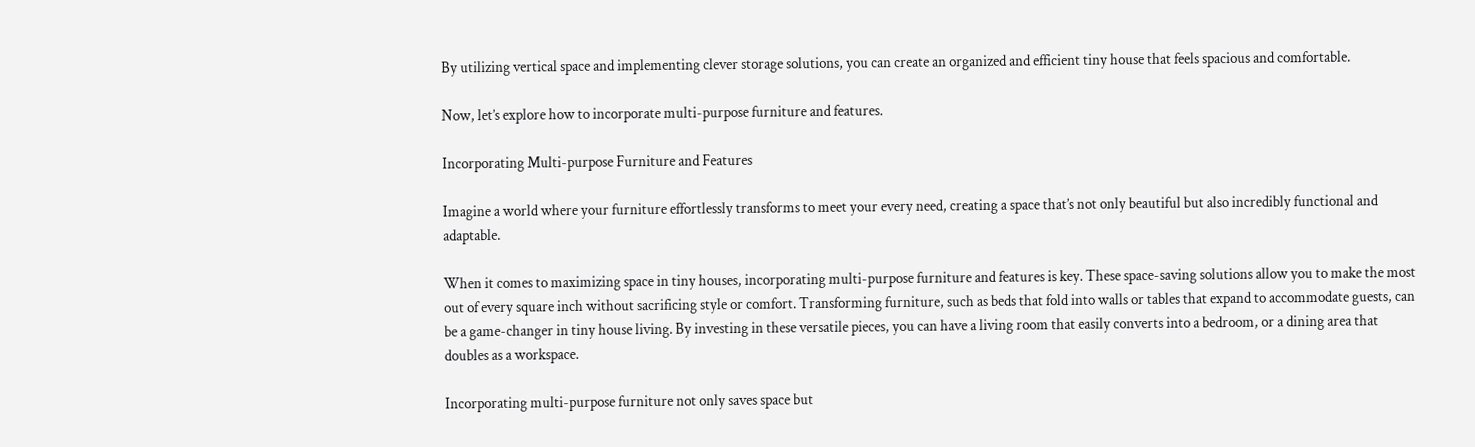By utilizing vertical space and implementing clever storage solutions, you can create an organized and efficient tiny house that feels spacious and comfortable.

Now, let’s explore how to incorporate multi-purpose furniture and features.

Incorporating Multi-purpose Furniture and Features

Imagine a world where your furniture effortlessly transforms to meet your every need, creating a space that’s not only beautiful but also incredibly functional and adaptable.

When it comes to maximizing space in tiny houses, incorporating multi-purpose furniture and features is key. These space-saving solutions allow you to make the most out of every square inch without sacrificing style or comfort. Transforming furniture, such as beds that fold into walls or tables that expand to accommodate guests, can be a game-changer in tiny house living. By investing in these versatile pieces, you can have a living room that easily converts into a bedroom, or a dining area that doubles as a workspace.

Incorporating multi-purpose furniture not only saves space but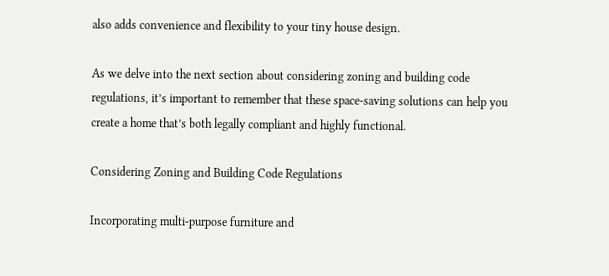also adds convenience and flexibility to your tiny house design.

As we delve into the next section about considering zoning and building code regulations, it’s important to remember that these space-saving solutions can help you create a home that’s both legally compliant and highly functional.

Considering Zoning and Building Code Regulations

Incorporating multi-purpose furniture and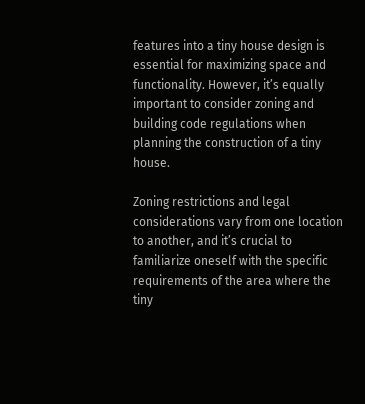features into a tiny house design is essential for maximizing space and functionality. However, it’s equally important to consider zoning and building code regulations when planning the construction of a tiny house.

Zoning restrictions and legal considerations vary from one location to another, and it’s crucial to familiarize oneself with the specific requirements of the area where the tiny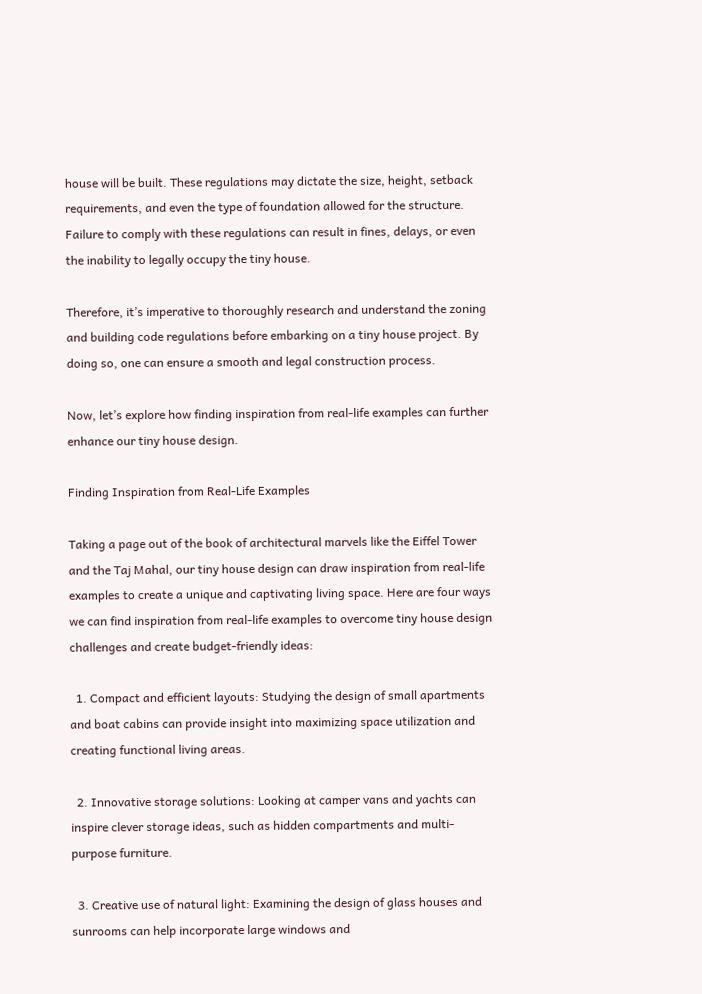house will be built. These regulations may dictate the size, height, setback requirements, and even the type of foundation allowed for the structure. Failure to comply with these regulations can result in fines, delays, or even the inability to legally occupy the tiny house.

Therefore, it’s imperative to thoroughly research and understand the zoning and building code regulations before embarking on a tiny house project. By doing so, one can ensure a smooth and legal construction process.

Now, let’s explore how finding inspiration from real-life examples can further enhance our tiny house design.

Finding Inspiration from Real-Life Examples

Taking a page out of the book of architectural marvels like the Eiffel Tower and the Taj Mahal, our tiny house design can draw inspiration from real-life examples to create a unique and captivating living space. Here are four ways we can find inspiration from real-life examples to overcome tiny house design challenges and create budget-friendly ideas:

  1. Compact and efficient layouts: Studying the design of small apartments and boat cabins can provide insight into maximizing space utilization and creating functional living areas.

  2. Innovative storage solutions: Looking at camper vans and yachts can inspire clever storage ideas, such as hidden compartments and multi-purpose furniture.

  3. Creative use of natural light: Examining the design of glass houses and sunrooms can help incorporate large windows and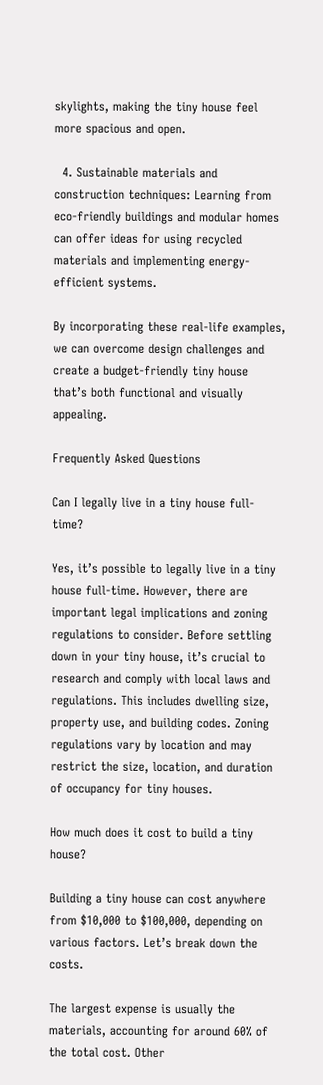skylights, making the tiny house feel more spacious and open.

  4. Sustainable materials and construction techniques: Learning from eco-friendly buildings and modular homes can offer ideas for using recycled materials and implementing energy-efficient systems.

By incorporating these real-life examples, we can overcome design challenges and create a budget-friendly tiny house that’s both functional and visually appealing.

Frequently Asked Questions

Can I legally live in a tiny house full-time?

Yes, it’s possible to legally live in a tiny house full-time. However, there are important legal implications and zoning regulations to consider. Before settling down in your tiny house, it’s crucial to research and comply with local laws and regulations. This includes dwelling size, property use, and building codes. Zoning regulations vary by location and may restrict the size, location, and duration of occupancy for tiny houses.

How much does it cost to build a tiny house?

Building a tiny house can cost anywhere from $10,000 to $100,000, depending on various factors. Let’s break down the costs.

The largest expense is usually the materials, accounting for around 60% of the total cost. Other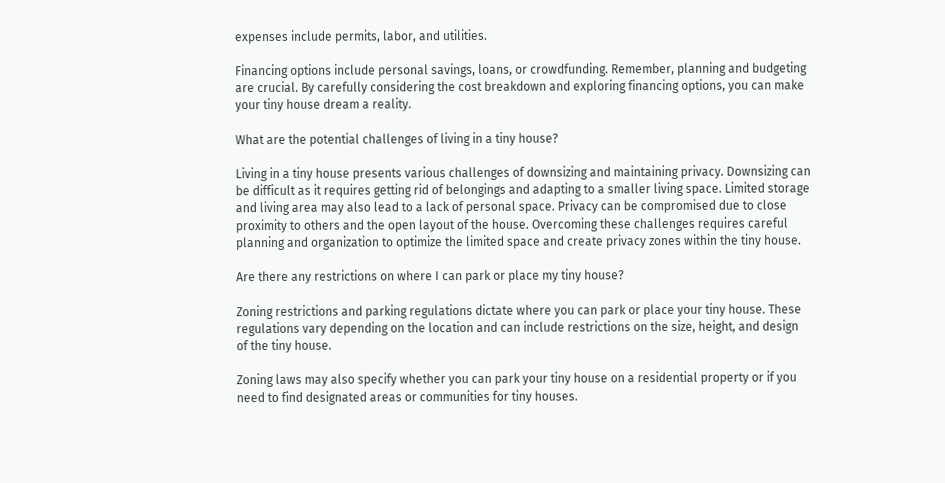expenses include permits, labor, and utilities.

Financing options include personal savings, loans, or crowdfunding. Remember, planning and budgeting are crucial. By carefully considering the cost breakdown and exploring financing options, you can make your tiny house dream a reality.

What are the potential challenges of living in a tiny house?

Living in a tiny house presents various challenges of downsizing and maintaining privacy. Downsizing can be difficult as it requires getting rid of belongings and adapting to a smaller living space. Limited storage and living area may also lead to a lack of personal space. Privacy can be compromised due to close proximity to others and the open layout of the house. Overcoming these challenges requires careful planning and organization to optimize the limited space and create privacy zones within the tiny house.

Are there any restrictions on where I can park or place my tiny house?

Zoning restrictions and parking regulations dictate where you can park or place your tiny house. These regulations vary depending on the location and can include restrictions on the size, height, and design of the tiny house.

Zoning laws may also specify whether you can park your tiny house on a residential property or if you need to find designated areas or communities for tiny houses.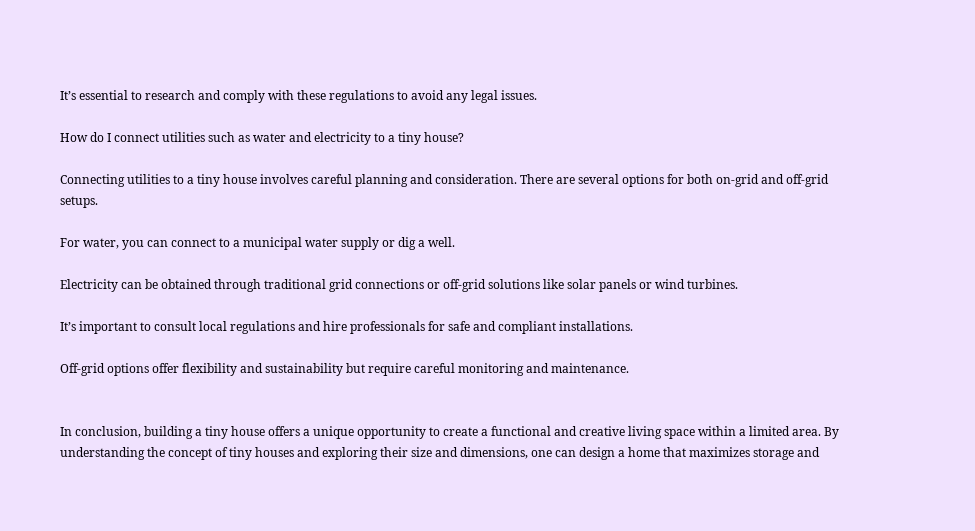It’s essential to research and comply with these regulations to avoid any legal issues.

How do I connect utilities such as water and electricity to a tiny house?

Connecting utilities to a tiny house involves careful planning and consideration. There are several options for both on-grid and off-grid setups.

For water, you can connect to a municipal water supply or dig a well.

Electricity can be obtained through traditional grid connections or off-grid solutions like solar panels or wind turbines.

It’s important to consult local regulations and hire professionals for safe and compliant installations.

Off-grid options offer flexibility and sustainability but require careful monitoring and maintenance.


In conclusion, building a tiny house offers a unique opportunity to create a functional and creative living space within a limited area. By understanding the concept of tiny houses and exploring their size and dimensions, one can design a home that maximizes storage and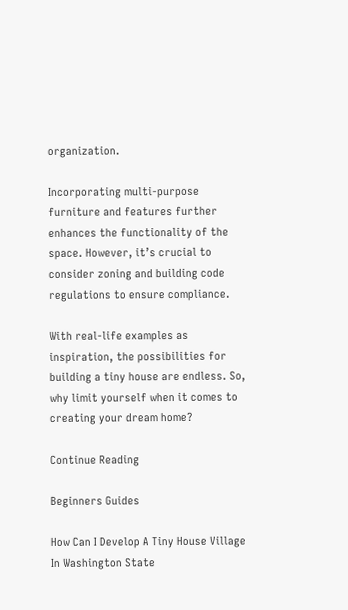organization.

Incorporating multi-purpose furniture and features further enhances the functionality of the space. However, it’s crucial to consider zoning and building code regulations to ensure compliance.

With real-life examples as inspiration, the possibilities for building a tiny house are endless. So, why limit yourself when it comes to creating your dream home?

Continue Reading

Beginners Guides

How Can I Develop A Tiny House Village In Washington State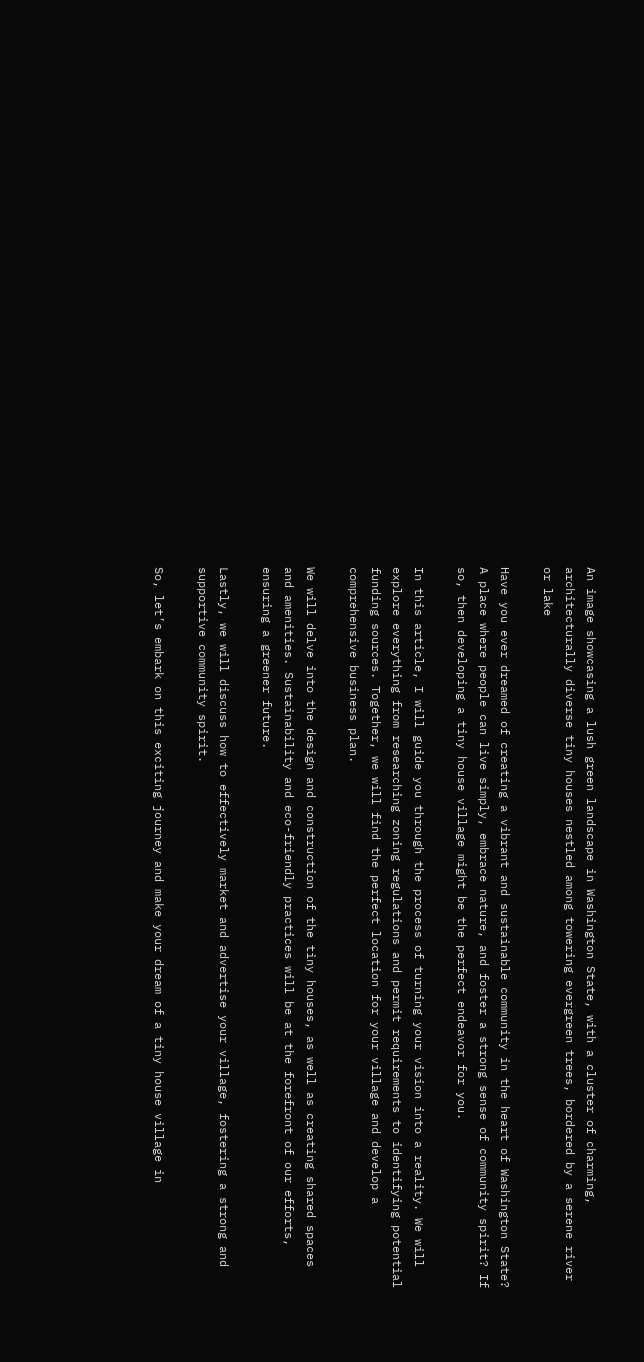An image showcasing a lush green landscape in Washington State, with a cluster of charming, architecturally diverse tiny houses nestled among towering evergreen trees, bordered by a serene river or lake

Have you ever dreamed of creating a vibrant and sustainable community in the heart of Washington State? A place where people can live simply, embrace nature, and foster a strong sense of community spirit? If so, then developing a tiny house village might be the perfect endeavor for you.

In this article, I will guide you through the process of turning your vision into a reality. We will explore everything from researching zoning regulations and permit requirements to identifying potential funding sources. Together, we will find the perfect location for your village and develop a comprehensive business plan.

We will delve into the design and construction of the tiny houses, as well as creating shared spaces and amenities. Sustainability and eco-friendly practices will be at the forefront of our efforts, ensuring a greener future.

Lastly, we will discuss how to effectively market and advertise your village, fostering a strong and supportive community spirit.

So, let’s embark on this exciting journey and make your dream of a tiny house village in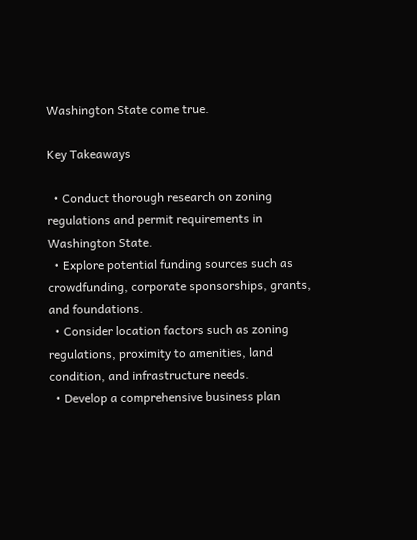Washington State come true.

Key Takeaways

  • Conduct thorough research on zoning regulations and permit requirements in Washington State.
  • Explore potential funding sources such as crowdfunding, corporate sponsorships, grants, and foundations.
  • Consider location factors such as zoning regulations, proximity to amenities, land condition, and infrastructure needs.
  • Develop a comprehensive business plan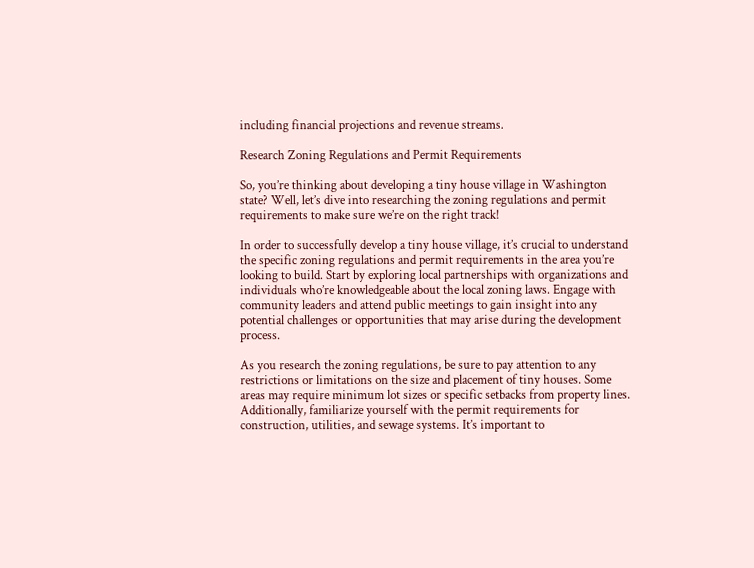including financial projections and revenue streams.

Research Zoning Regulations and Permit Requirements

So, you’re thinking about developing a tiny house village in Washington state? Well, let’s dive into researching the zoning regulations and permit requirements to make sure we’re on the right track!

In order to successfully develop a tiny house village, it’s crucial to understand the specific zoning regulations and permit requirements in the area you’re looking to build. Start by exploring local partnerships with organizations and individuals who’re knowledgeable about the local zoning laws. Engage with community leaders and attend public meetings to gain insight into any potential challenges or opportunities that may arise during the development process.

As you research the zoning regulations, be sure to pay attention to any restrictions or limitations on the size and placement of tiny houses. Some areas may require minimum lot sizes or specific setbacks from property lines. Additionally, familiarize yourself with the permit requirements for construction, utilities, and sewage systems. It’s important to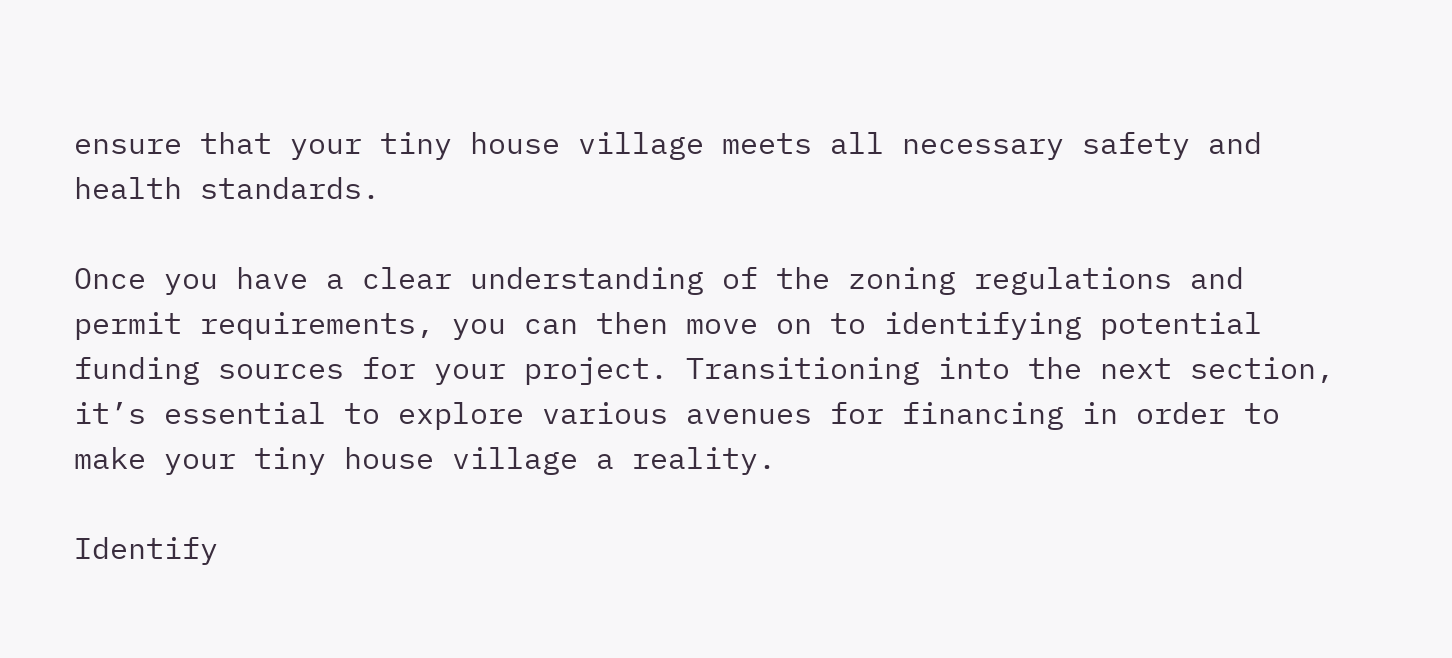ensure that your tiny house village meets all necessary safety and health standards.

Once you have a clear understanding of the zoning regulations and permit requirements, you can then move on to identifying potential funding sources for your project. Transitioning into the next section, it’s essential to explore various avenues for financing in order to make your tiny house village a reality.

Identify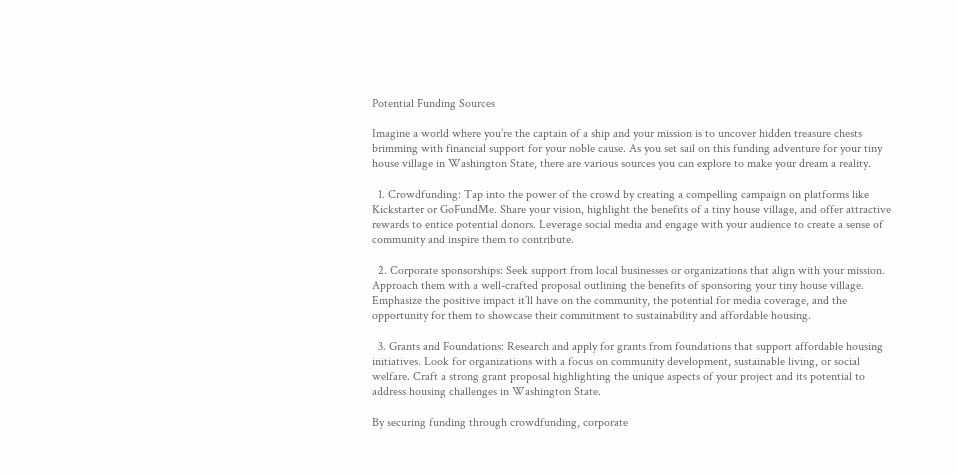Potential Funding Sources

Imagine a world where you’re the captain of a ship and your mission is to uncover hidden treasure chests brimming with financial support for your noble cause. As you set sail on this funding adventure for your tiny house village in Washington State, there are various sources you can explore to make your dream a reality.

  1. Crowdfunding: Tap into the power of the crowd by creating a compelling campaign on platforms like Kickstarter or GoFundMe. Share your vision, highlight the benefits of a tiny house village, and offer attractive rewards to entice potential donors. Leverage social media and engage with your audience to create a sense of community and inspire them to contribute.

  2. Corporate sponsorships: Seek support from local businesses or organizations that align with your mission. Approach them with a well-crafted proposal outlining the benefits of sponsoring your tiny house village. Emphasize the positive impact it’ll have on the community, the potential for media coverage, and the opportunity for them to showcase their commitment to sustainability and affordable housing.

  3. Grants and Foundations: Research and apply for grants from foundations that support affordable housing initiatives. Look for organizations with a focus on community development, sustainable living, or social welfare. Craft a strong grant proposal highlighting the unique aspects of your project and its potential to address housing challenges in Washington State.

By securing funding through crowdfunding, corporate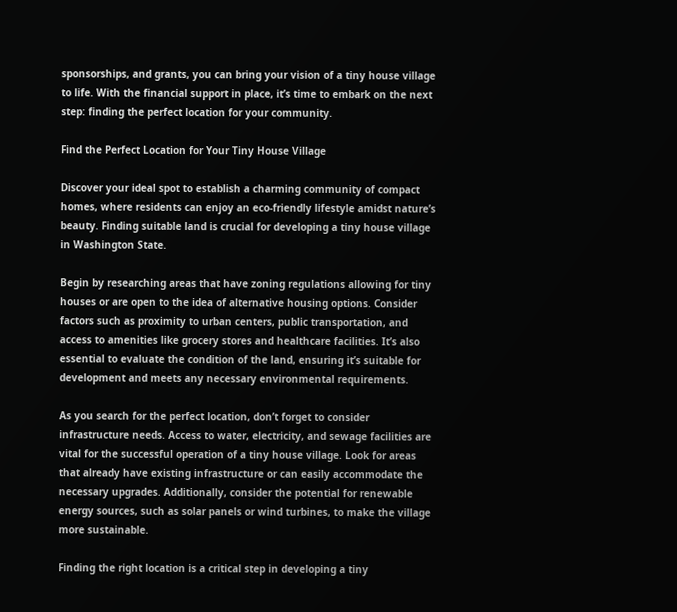sponsorships, and grants, you can bring your vision of a tiny house village to life. With the financial support in place, it’s time to embark on the next step: finding the perfect location for your community.

Find the Perfect Location for Your Tiny House Village

Discover your ideal spot to establish a charming community of compact homes, where residents can enjoy an eco-friendly lifestyle amidst nature’s beauty. Finding suitable land is crucial for developing a tiny house village in Washington State.

Begin by researching areas that have zoning regulations allowing for tiny houses or are open to the idea of alternative housing options. Consider factors such as proximity to urban centers, public transportation, and access to amenities like grocery stores and healthcare facilities. It’s also essential to evaluate the condition of the land, ensuring it’s suitable for development and meets any necessary environmental requirements.

As you search for the perfect location, don’t forget to consider infrastructure needs. Access to water, electricity, and sewage facilities are vital for the successful operation of a tiny house village. Look for areas that already have existing infrastructure or can easily accommodate the necessary upgrades. Additionally, consider the potential for renewable energy sources, such as solar panels or wind turbines, to make the village more sustainable.

Finding the right location is a critical step in developing a tiny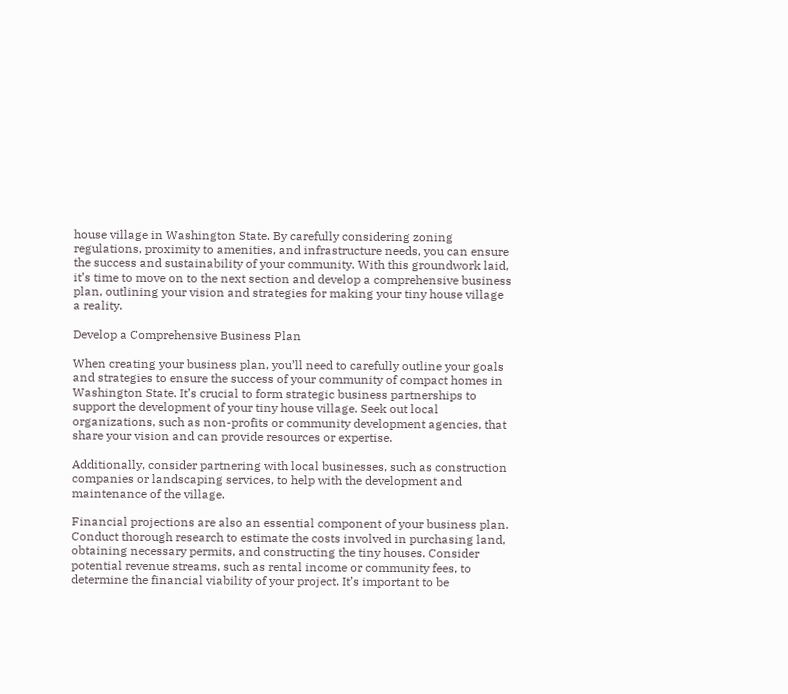house village in Washington State. By carefully considering zoning regulations, proximity to amenities, and infrastructure needs, you can ensure the success and sustainability of your community. With this groundwork laid, it’s time to move on to the next section and develop a comprehensive business plan, outlining your vision and strategies for making your tiny house village a reality.

Develop a Comprehensive Business Plan

When creating your business plan, you’ll need to carefully outline your goals and strategies to ensure the success of your community of compact homes in Washington State. It’s crucial to form strategic business partnerships to support the development of your tiny house village. Seek out local organizations, such as non-profits or community development agencies, that share your vision and can provide resources or expertise.

Additionally, consider partnering with local businesses, such as construction companies or landscaping services, to help with the development and maintenance of the village.

Financial projections are also an essential component of your business plan. Conduct thorough research to estimate the costs involved in purchasing land, obtaining necessary permits, and constructing the tiny houses. Consider potential revenue streams, such as rental income or community fees, to determine the financial viability of your project. It’s important to be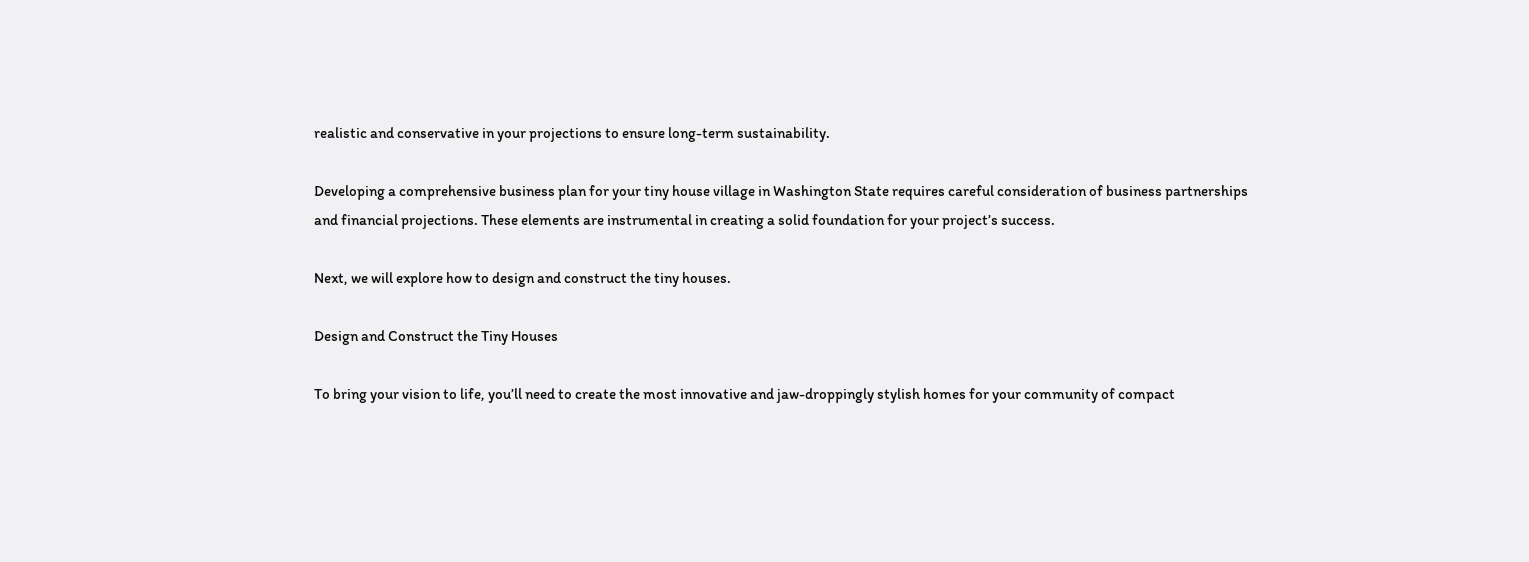realistic and conservative in your projections to ensure long-term sustainability.

Developing a comprehensive business plan for your tiny house village in Washington State requires careful consideration of business partnerships and financial projections. These elements are instrumental in creating a solid foundation for your project’s success.

Next, we will explore how to design and construct the tiny houses.

Design and Construct the Tiny Houses

To bring your vision to life, you’ll need to create the most innovative and jaw-droppingly stylish homes for your community of compact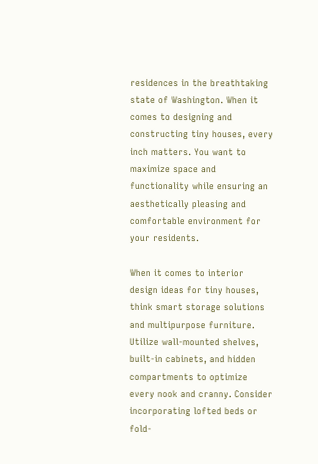residences in the breathtaking state of Washington. When it comes to designing and constructing tiny houses, every inch matters. You want to maximize space and functionality while ensuring an aesthetically pleasing and comfortable environment for your residents.

When it comes to interior design ideas for tiny houses, think smart storage solutions and multipurpose furniture. Utilize wall-mounted shelves, built-in cabinets, and hidden compartments to optimize every nook and cranny. Consider incorporating lofted beds or fold-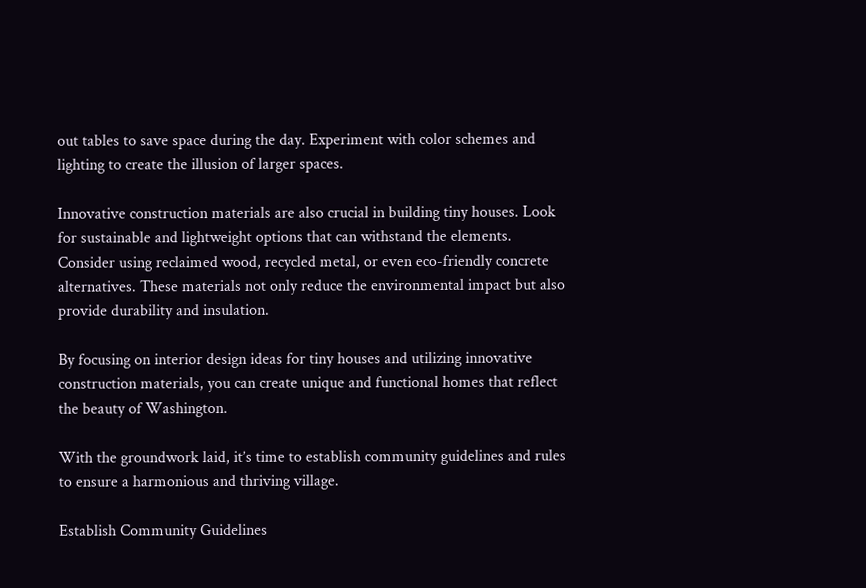out tables to save space during the day. Experiment with color schemes and lighting to create the illusion of larger spaces.

Innovative construction materials are also crucial in building tiny houses. Look for sustainable and lightweight options that can withstand the elements. Consider using reclaimed wood, recycled metal, or even eco-friendly concrete alternatives. These materials not only reduce the environmental impact but also provide durability and insulation.

By focusing on interior design ideas for tiny houses and utilizing innovative construction materials, you can create unique and functional homes that reflect the beauty of Washington.

With the groundwork laid, it’s time to establish community guidelines and rules to ensure a harmonious and thriving village.

Establish Community Guidelines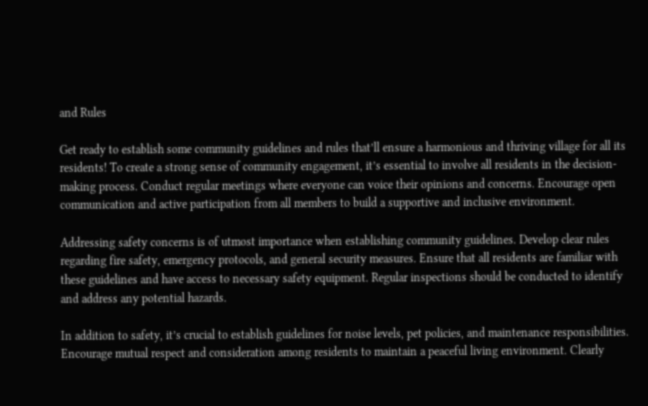and Rules

Get ready to establish some community guidelines and rules that’ll ensure a harmonious and thriving village for all its residents! To create a strong sense of community engagement, it’s essential to involve all residents in the decision-making process. Conduct regular meetings where everyone can voice their opinions and concerns. Encourage open communication and active participation from all members to build a supportive and inclusive environment.

Addressing safety concerns is of utmost importance when establishing community guidelines. Develop clear rules regarding fire safety, emergency protocols, and general security measures. Ensure that all residents are familiar with these guidelines and have access to necessary safety equipment. Regular inspections should be conducted to identify and address any potential hazards.

In addition to safety, it’s crucial to establish guidelines for noise levels, pet policies, and maintenance responsibilities. Encourage mutual respect and consideration among residents to maintain a peaceful living environment. Clearly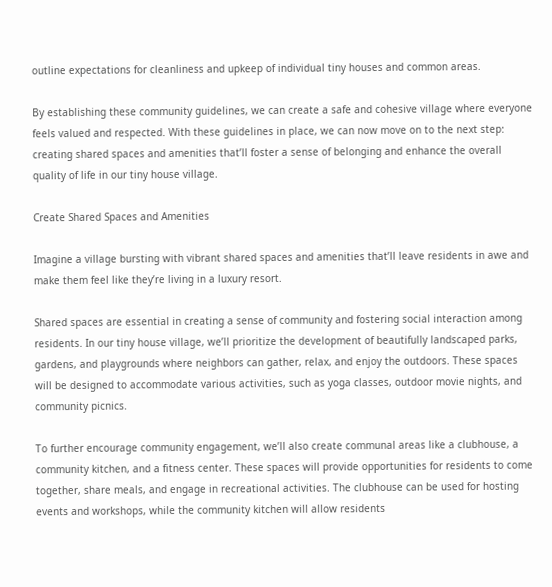outline expectations for cleanliness and upkeep of individual tiny houses and common areas.

By establishing these community guidelines, we can create a safe and cohesive village where everyone feels valued and respected. With these guidelines in place, we can now move on to the next step: creating shared spaces and amenities that’ll foster a sense of belonging and enhance the overall quality of life in our tiny house village.

Create Shared Spaces and Amenities

Imagine a village bursting with vibrant shared spaces and amenities that’ll leave residents in awe and make them feel like they’re living in a luxury resort.

Shared spaces are essential in creating a sense of community and fostering social interaction among residents. In our tiny house village, we’ll prioritize the development of beautifully landscaped parks, gardens, and playgrounds where neighbors can gather, relax, and enjoy the outdoors. These spaces will be designed to accommodate various activities, such as yoga classes, outdoor movie nights, and community picnics.

To further encourage community engagement, we’ll also create communal areas like a clubhouse, a community kitchen, and a fitness center. These spaces will provide opportunities for residents to come together, share meals, and engage in recreational activities. The clubhouse can be used for hosting events and workshops, while the community kitchen will allow residents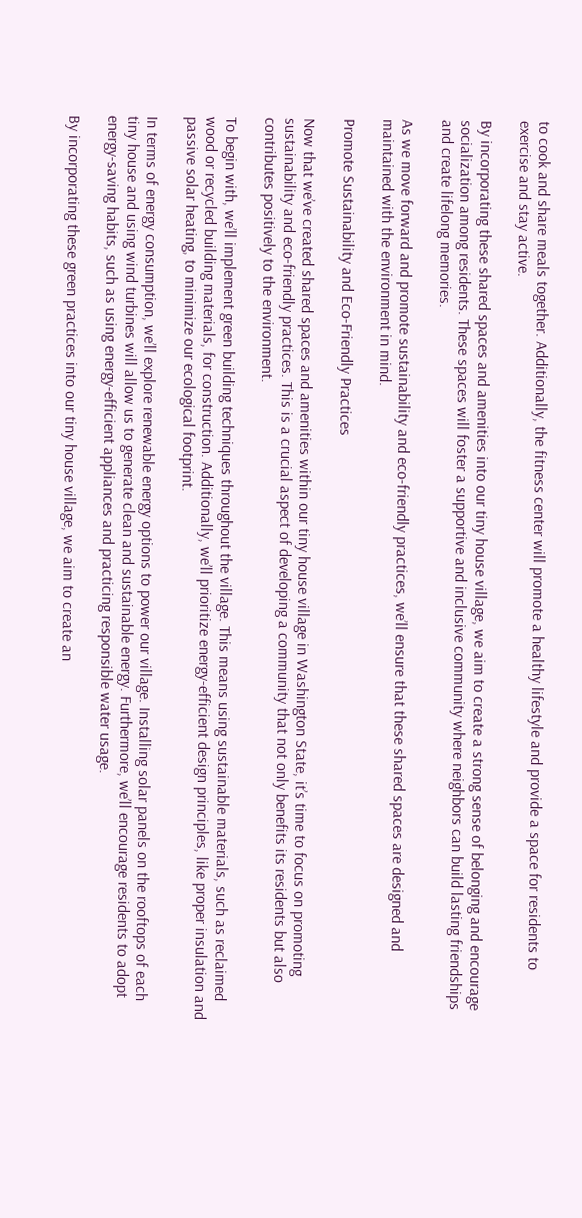to cook and share meals together. Additionally, the fitness center will promote a healthy lifestyle and provide a space for residents to exercise and stay active.

By incorporating these shared spaces and amenities into our tiny house village, we aim to create a strong sense of belonging and encourage socialization among residents. These spaces will foster a supportive and inclusive community where neighbors can build lasting friendships and create lifelong memories.

As we move forward and promote sustainability and eco-friendly practices, we’ll ensure that these shared spaces are designed and maintained with the environment in mind.

Promote Sustainability and Eco-Friendly Practices

Now that we’ve created shared spaces and amenities within our tiny house village in Washington State, it’s time to focus on promoting sustainability and eco-friendly practices. This is a crucial aspect of developing a community that not only benefits its residents but also contributes positively to the environment.

To begin with, we’ll implement green building techniques throughout the village. This means using sustainable materials, such as reclaimed wood or recycled building materials, for construction. Additionally, we’ll prioritize energy-efficient design principles, like proper insulation and passive solar heating, to minimize our ecological footprint.

In terms of energy consumption, we’ll explore renewable energy options to power our village. Installing solar panels on the rooftops of each tiny house and using wind turbines will allow us to generate clean and sustainable energy. Furthermore, we’ll encourage residents to adopt energy-saving habits, such as using energy-efficient appliances and practicing responsible water usage.

By incorporating these green practices into our tiny house village, we aim to create an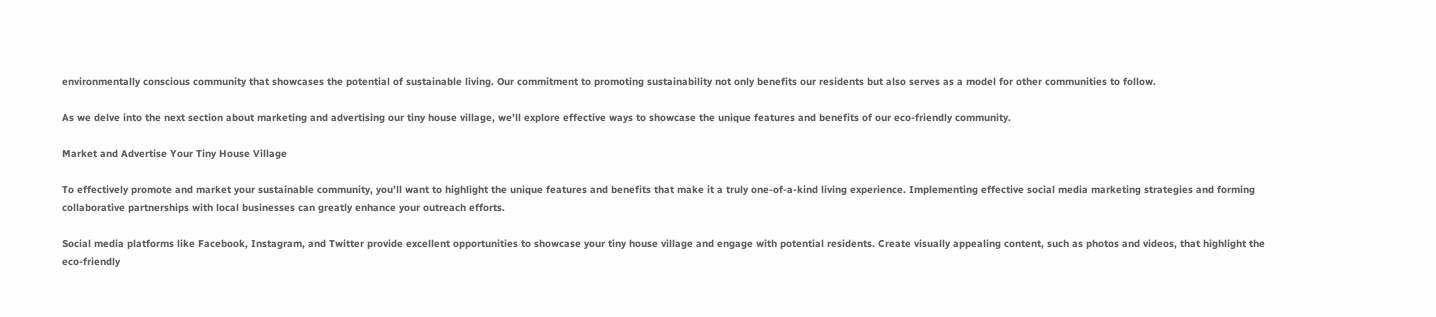environmentally conscious community that showcases the potential of sustainable living. Our commitment to promoting sustainability not only benefits our residents but also serves as a model for other communities to follow.

As we delve into the next section about marketing and advertising our tiny house village, we’ll explore effective ways to showcase the unique features and benefits of our eco-friendly community.

Market and Advertise Your Tiny House Village

To effectively promote and market your sustainable community, you’ll want to highlight the unique features and benefits that make it a truly one-of-a-kind living experience. Implementing effective social media marketing strategies and forming collaborative partnerships with local businesses can greatly enhance your outreach efforts.

Social media platforms like Facebook, Instagram, and Twitter provide excellent opportunities to showcase your tiny house village and engage with potential residents. Create visually appealing content, such as photos and videos, that highlight the eco-friendly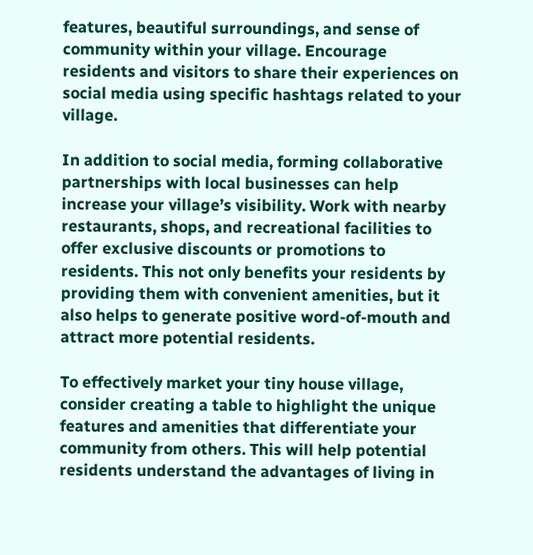features, beautiful surroundings, and sense of community within your village. Encourage residents and visitors to share their experiences on social media using specific hashtags related to your village.

In addition to social media, forming collaborative partnerships with local businesses can help increase your village’s visibility. Work with nearby restaurants, shops, and recreational facilities to offer exclusive discounts or promotions to residents. This not only benefits your residents by providing them with convenient amenities, but it also helps to generate positive word-of-mouth and attract more potential residents.

To effectively market your tiny house village, consider creating a table to highlight the unique features and amenities that differentiate your community from others. This will help potential residents understand the advantages of living in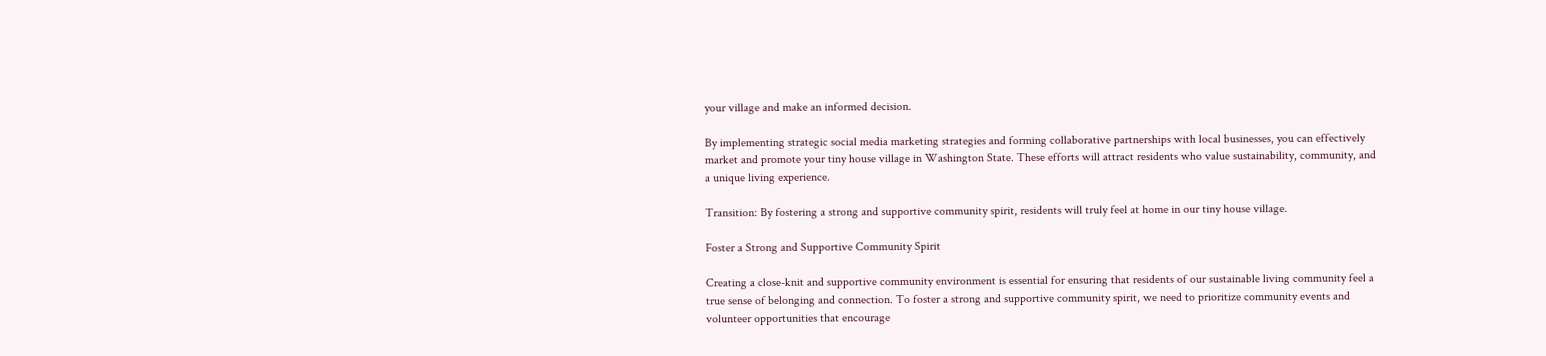your village and make an informed decision.

By implementing strategic social media marketing strategies and forming collaborative partnerships with local businesses, you can effectively market and promote your tiny house village in Washington State. These efforts will attract residents who value sustainability, community, and a unique living experience.

Transition: By fostering a strong and supportive community spirit, residents will truly feel at home in our tiny house village.

Foster a Strong and Supportive Community Spirit

Creating a close-knit and supportive community environment is essential for ensuring that residents of our sustainable living community feel a true sense of belonging and connection. To foster a strong and supportive community spirit, we need to prioritize community events and volunteer opportunities that encourage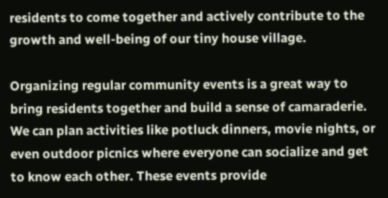residents to come together and actively contribute to the growth and well-being of our tiny house village.

Organizing regular community events is a great way to bring residents together and build a sense of camaraderie. We can plan activities like potluck dinners, movie nights, or even outdoor picnics where everyone can socialize and get to know each other. These events provide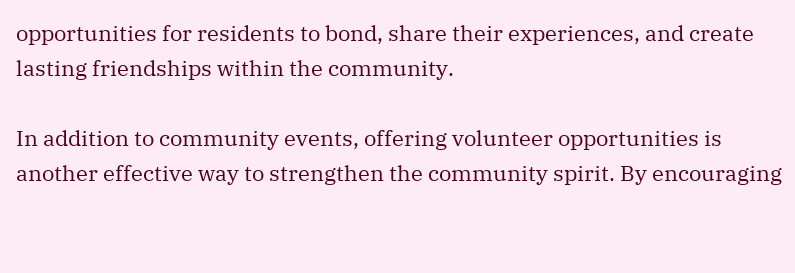opportunities for residents to bond, share their experiences, and create lasting friendships within the community.

In addition to community events, offering volunteer opportunities is another effective way to strengthen the community spirit. By encouraging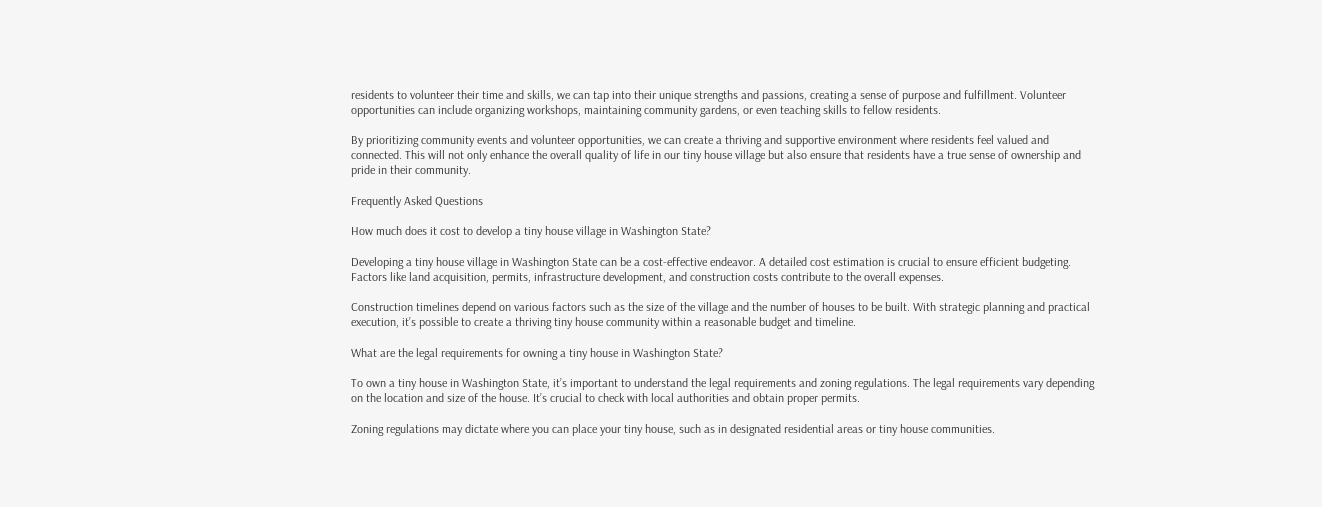residents to volunteer their time and skills, we can tap into their unique strengths and passions, creating a sense of purpose and fulfillment. Volunteer opportunities can include organizing workshops, maintaining community gardens, or even teaching skills to fellow residents.

By prioritizing community events and volunteer opportunities, we can create a thriving and supportive environment where residents feel valued and connected. This will not only enhance the overall quality of life in our tiny house village but also ensure that residents have a true sense of ownership and pride in their community.

Frequently Asked Questions

How much does it cost to develop a tiny house village in Washington State?

Developing a tiny house village in Washington State can be a cost-effective endeavor. A detailed cost estimation is crucial to ensure efficient budgeting. Factors like land acquisition, permits, infrastructure development, and construction costs contribute to the overall expenses.

Construction timelines depend on various factors such as the size of the village and the number of houses to be built. With strategic planning and practical execution, it’s possible to create a thriving tiny house community within a reasonable budget and timeline.

What are the legal requirements for owning a tiny house in Washington State?

To own a tiny house in Washington State, it’s important to understand the legal requirements and zoning regulations. The legal requirements vary depending on the location and size of the house. It’s crucial to check with local authorities and obtain proper permits.

Zoning regulations may dictate where you can place your tiny house, such as in designated residential areas or tiny house communities.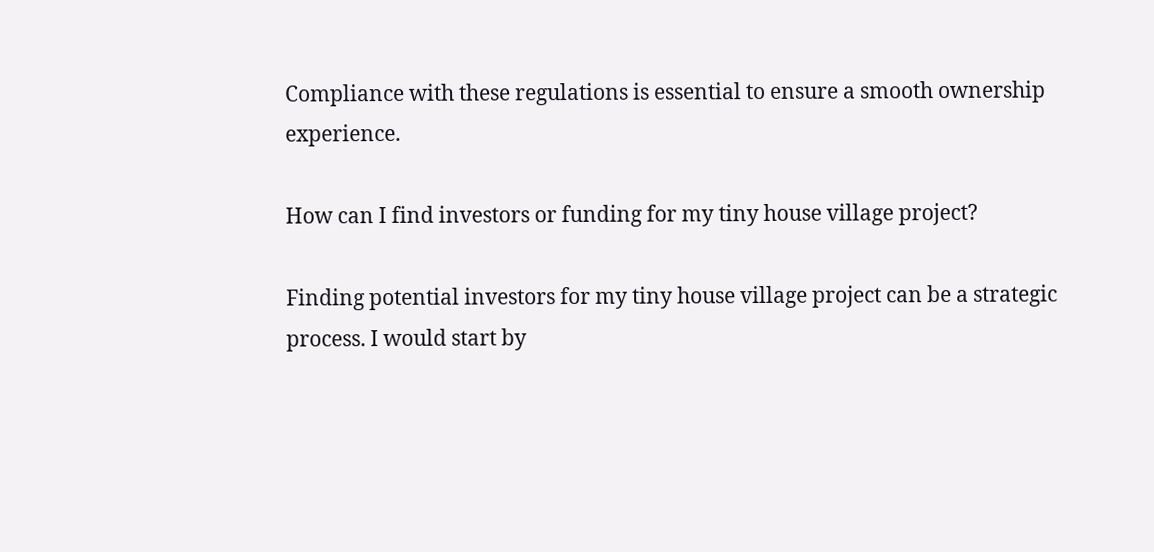Compliance with these regulations is essential to ensure a smooth ownership experience.

How can I find investors or funding for my tiny house village project?

Finding potential investors for my tiny house village project can be a strategic process. I would start by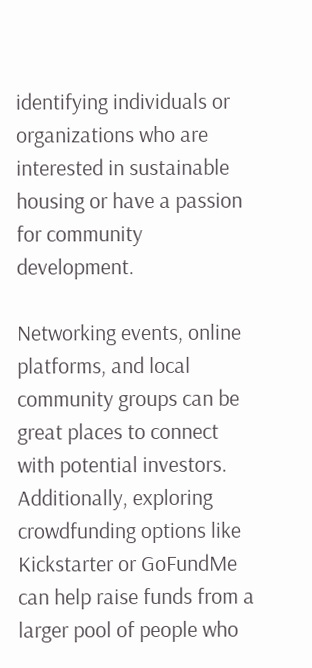identifying individuals or organizations who are interested in sustainable housing or have a passion for community development.

Networking events, online platforms, and local community groups can be great places to connect with potential investors. Additionally, exploring crowdfunding options like Kickstarter or GoFundMe can help raise funds from a larger pool of people who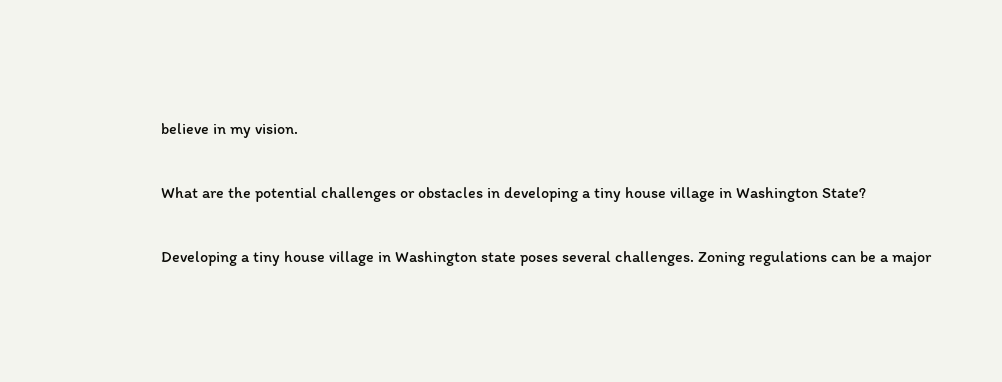believe in my vision.

What are the potential challenges or obstacles in developing a tiny house village in Washington State?

Developing a tiny house village in Washington state poses several challenges. Zoning regulations can be a major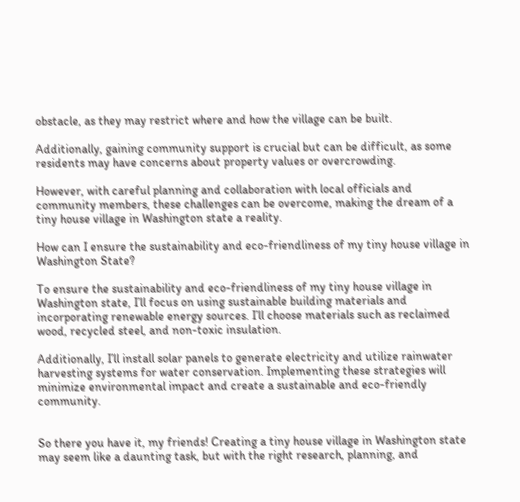obstacle, as they may restrict where and how the village can be built.

Additionally, gaining community support is crucial but can be difficult, as some residents may have concerns about property values or overcrowding.

However, with careful planning and collaboration with local officials and community members, these challenges can be overcome, making the dream of a tiny house village in Washington state a reality.

How can I ensure the sustainability and eco-friendliness of my tiny house village in Washington State?

To ensure the sustainability and eco-friendliness of my tiny house village in Washington state, I’ll focus on using sustainable building materials and incorporating renewable energy sources. I’ll choose materials such as reclaimed wood, recycled steel, and non-toxic insulation.

Additionally, I’ll install solar panels to generate electricity and utilize rainwater harvesting systems for water conservation. Implementing these strategies will minimize environmental impact and create a sustainable and eco-friendly community.


So there you have it, my friends! Creating a tiny house village in Washington state may seem like a daunting task, but with the right research, planning, and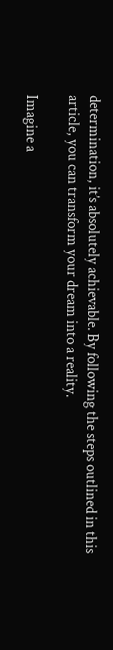determination, it’s absolutely achievable. By following the steps outlined in this article, you can transform your dream into a reality.

Imagine a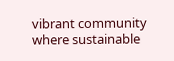vibrant community where sustainable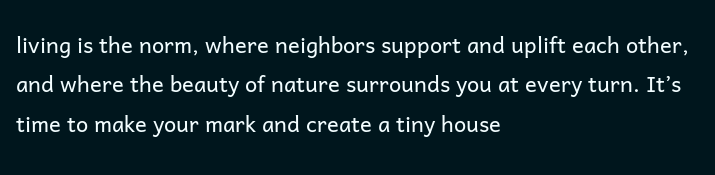living is the norm, where neighbors support and uplift each other, and where the beauty of nature surrounds you at every turn. It’s time to make your mark and create a tiny house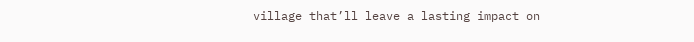village that’ll leave a lasting impact on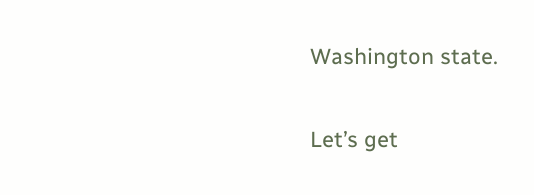Washington state.

Let’s get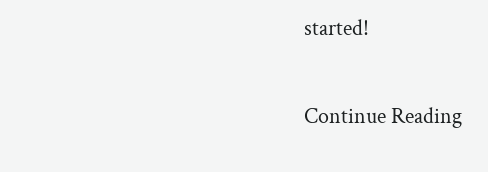started!

Continue Reading